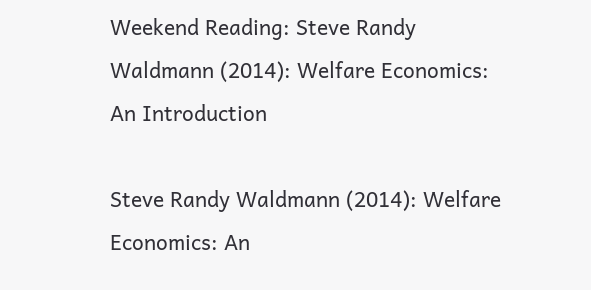Weekend Reading: Steve Randy Waldmann (2014): Welfare Economics: An Introduction

Steve Randy Waldmann (2014): Welfare Economics: An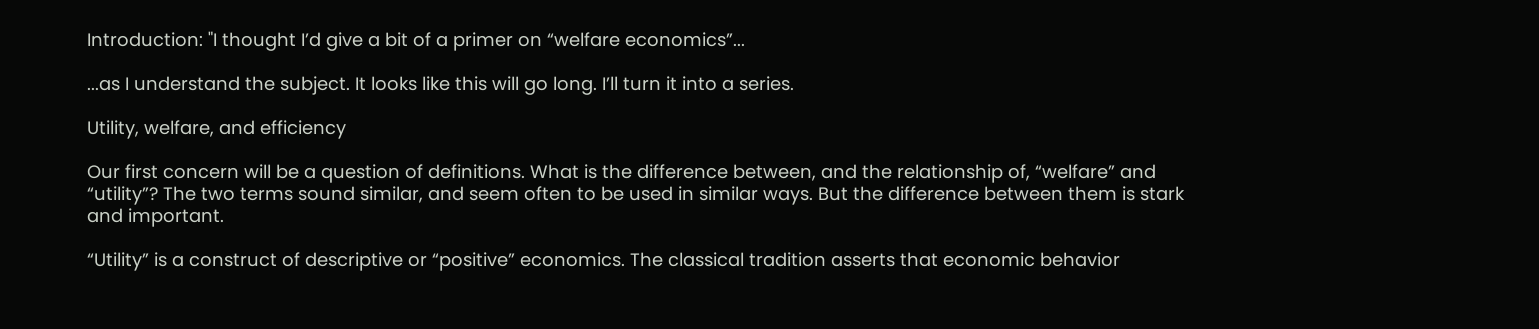Introduction: "I thought I’d give a bit of a primer on “welfare economics”...

...as I understand the subject. It looks like this will go long. I’ll turn it into a series.

Utility, welfare, and efficiency

Our first concern will be a question of definitions. What is the difference between, and the relationship of, “welfare” and “utility”? The two terms sound similar, and seem often to be used in similar ways. But the difference between them is stark and important.

“Utility” is a construct of descriptive or “positive” economics. The classical tradition asserts that economic behavior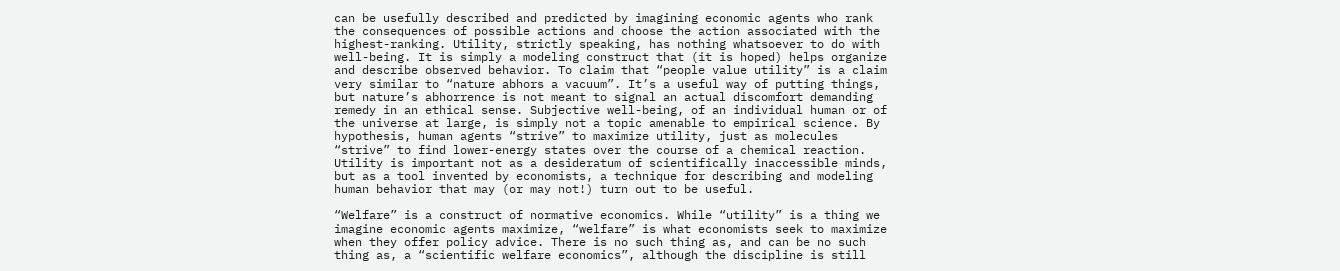can be usefully described and predicted by imagining economic agents who rank the consequences of possible actions and choose the action associated with the highest-ranking. Utility, strictly speaking, has nothing whatsoever to do with well-being. It is simply a modeling construct that (it is hoped) helps organize and describe observed behavior. To claim that “people value utility” is a claim very similar to “nature abhors a vacuum”. It’s a useful way of putting things, but nature’s abhorrence is not meant to signal an actual discomfort demanding remedy in an ethical sense. Subjective well-being, of an individual human or of the universe at large, is simply not a topic amenable to empirical science. By hypothesis, human agents “strive” to maximize utility, just as molecules “strive” to find lower-energy states over the course of a chemical reaction. Utility is important not as a desideratum of scientifically inaccessible minds, but as a tool invented by economists, a technique for describing and modeling human behavior that may (or may not!) turn out to be useful.

“Welfare” is a construct of normative economics. While “utility” is a thing we imagine economic agents maximize, “welfare” is what economists seek to maximize when they offer policy advice. There is no such thing as, and can be no such thing as, a “scientific welfare economics”, although the discipline is still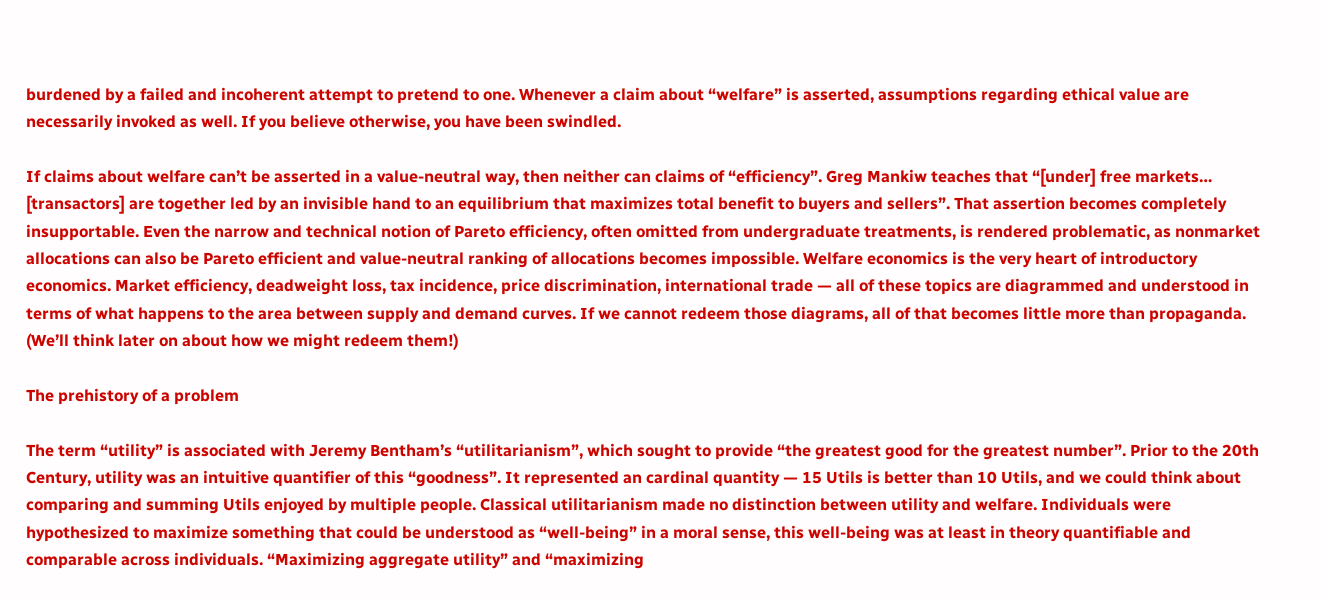burdened by a failed and incoherent attempt to pretend to one. Whenever a claim about “welfare” is asserted, assumptions regarding ethical value are necessarily invoked as well. If you believe otherwise, you have been swindled.

If claims about welfare can’t be asserted in a value-neutral way, then neither can claims of “efficiency”. Greg Mankiw teaches that “[under] free markets… [transactors] are together led by an invisible hand to an equilibrium that maximizes total benefit to buyers and sellers”. That assertion becomes completely insupportable. Even the narrow and technical notion of Pareto efficiency, often omitted from undergraduate treatments, is rendered problematic, as nonmarket allocations can also be Pareto efficient and value-neutral ranking of allocations becomes impossible. Welfare economics is the very heart of introductory economics. Market efficiency, deadweight loss, tax incidence, price discrimination, international trade — all of these topics are diagrammed and understood in terms of what happens to the area between supply and demand curves. If we cannot redeem those diagrams, all of that becomes little more than propaganda. (We’ll think later on about how we might redeem them!)

The prehistory of a problem

The term “utility” is associated with Jeremy Bentham’s “utilitarianism”, which sought to provide “the greatest good for the greatest number”. Prior to the 20th Century, utility was an intuitive quantifier of this “goodness”. It represented an cardinal quantity — 15 Utils is better than 10 Utils, and we could think about comparing and summing Utils enjoyed by multiple people. Classical utilitarianism made no distinction between utility and welfare. Individuals were hypothesized to maximize something that could be understood as “well-being” in a moral sense, this well-being was at least in theory quantifiable and comparable across individuals. “Maximizing aggregate utility” and “maximizing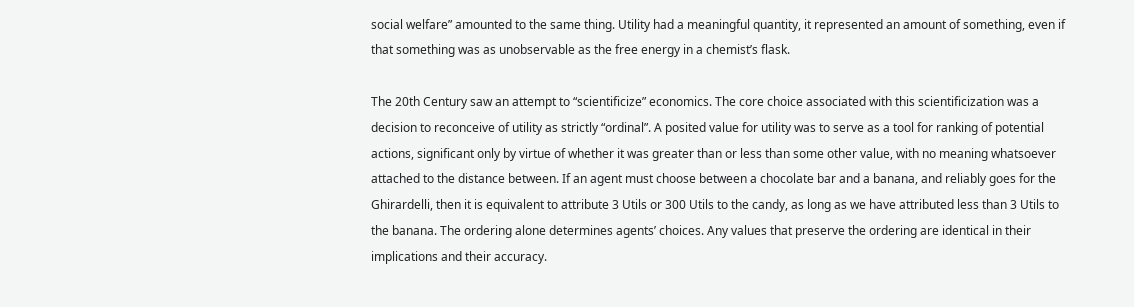social welfare” amounted to the same thing. Utility had a meaningful quantity, it represented an amount of something, even if that something was as unobservable as the free energy in a chemist’s flask.

The 20th Century saw an attempt to “scientificize” economics. The core choice associated with this scientificization was a decision to reconceive of utility as strictly “ordinal”. A posited value for utility was to serve as a tool for ranking of potential actions, significant only by virtue of whether it was greater than or less than some other value, with no meaning whatsoever attached to the distance between. If an agent must choose between a chocolate bar and a banana, and reliably goes for the Ghirardelli, then it is equivalent to attribute 3 Utils or 300 Utils to the candy, as long as we have attributed less than 3 Utils to the banana. The ordering alone determines agents’ choices. Any values that preserve the ordering are identical in their implications and their accuracy.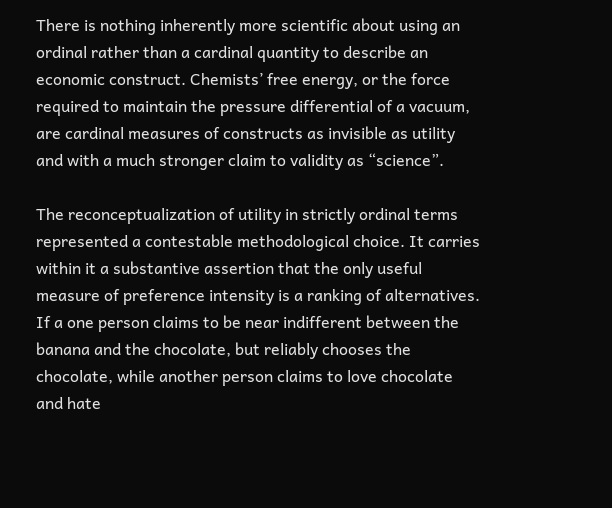There is nothing inherently more scientific about using an ordinal rather than a cardinal quantity to describe an economic construct. Chemists’ free energy, or the force required to maintain the pressure differential of a vacuum, are cardinal measures of constructs as invisible as utility and with a much stronger claim to validity as “science”.

The reconceptualization of utility in strictly ordinal terms represented a contestable methodological choice. It carries within it a substantive assertion that the only useful measure of preference intensity is a ranking of alternatives. If a one person claims to be near indifferent between the banana and the chocolate, but reliably chooses the chocolate, while another person claims to love chocolate and hate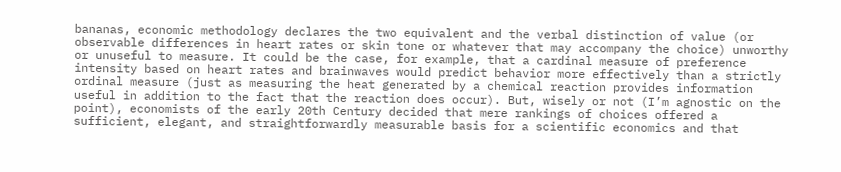bananas, economic methodology declares the two equivalent and the verbal distinction of value (or observable differences in heart rates or skin tone or whatever that may accompany the choice) unworthy or unuseful to measure. It could be the case, for example, that a cardinal measure of preference intensity based on heart rates and brainwaves would predict behavior more effectively than a strictly ordinal measure (just as measuring the heat generated by a chemical reaction provides information useful in addition to the fact that the reaction does occur). But, wisely or not (I’m agnostic on the point), economists of the early 20th Century decided that mere rankings of choices offered a sufficient, elegant, and straightforwardly measurable basis for a scientific economics and that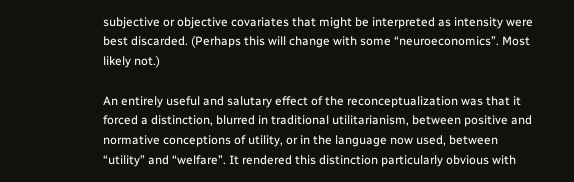subjective or objective covariates that might be interpreted as intensity were best discarded. (Perhaps this will change with some “neuroeconomics”. Most likely not.)

An entirely useful and salutary effect of the reconceptualization was that it forced a distinction, blurred in traditional utilitarianism, between positive and normative conceptions of utility, or in the language now used, between “utility” and “welfare”. It rendered this distinction particularly obvious with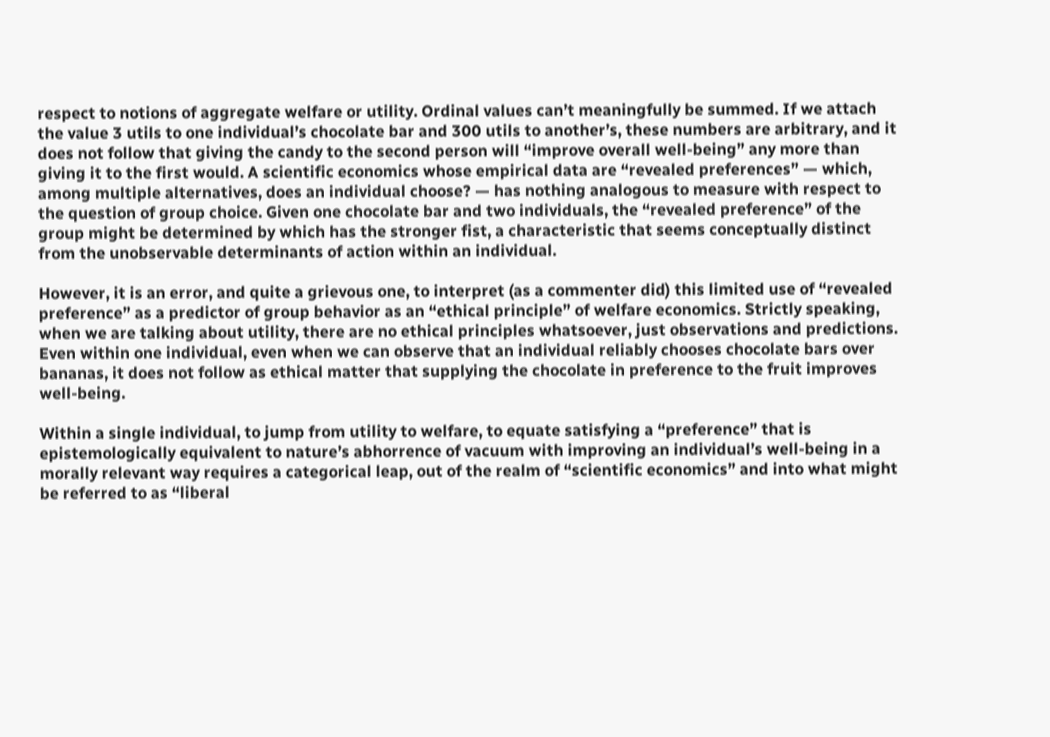respect to notions of aggregate welfare or utility. Ordinal values can’t meaningfully be summed. If we attach the value 3 utils to one individual’s chocolate bar and 300 utils to another’s, these numbers are arbitrary, and it does not follow that giving the candy to the second person will “improve overall well-being” any more than giving it to the first would. A scientific economics whose empirical data are “revealed preferences” — which, among multiple alternatives, does an individual choose? — has nothing analogous to measure with respect to the question of group choice. Given one chocolate bar and two individuals, the “revealed preference” of the group might be determined by which has the stronger fist, a characteristic that seems conceptually distinct from the unobservable determinants of action within an individual.

However, it is an error, and quite a grievous one, to interpret (as a commenter did) this limited use of “revealed preference” as a predictor of group behavior as an “ethical principle” of welfare economics. Strictly speaking, when we are talking about utility, there are no ethical principles whatsoever, just observations and predictions. Even within one individual, even when we can observe that an individual reliably chooses chocolate bars over bananas, it does not follow as ethical matter that supplying the chocolate in preference to the fruit improves well-being.

Within a single individual, to jump from utility to welfare, to equate satisfying a “preference” that is epistemologically equivalent to nature’s abhorrence of vacuum with improving an individual’s well-being in a morally relevant way requires a categorical leap, out of the realm of “scientific economics” and into what might be referred to as “liberal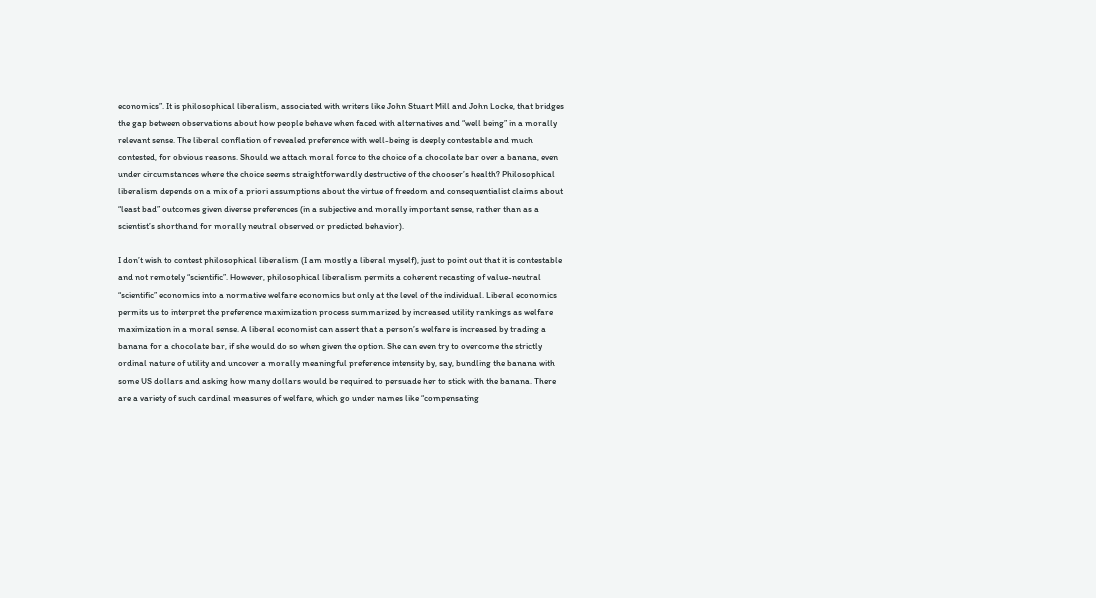economics”. It is philosophical liberalism, associated with writers like John Stuart Mill and John Locke, that bridges the gap between observations about how people behave when faced with alternatives and “well being” in a morally relevant sense. The liberal conflation of revealed preference with well-being is deeply contestable and much contested, for obvious reasons. Should we attach moral force to the choice of a chocolate bar over a banana, even under circumstances where the choice seems straightforwardly destructive of the chooser’s health? Philosophical liberalism depends on a mix of a priori assumptions about the virtue of freedom and consequentialist claims about “least bad” outcomes given diverse preferences (in a subjective and morally important sense, rather than as a scientist’s shorthand for morally neutral observed or predicted behavior).

I don’t wish to contest philosophical liberalism (I am mostly a liberal myself), just to point out that it is contestable and not remotely “scientific”. However, philosophical liberalism permits a coherent recasting of value-neutral “scientific” economics into a normative welfare economics but only at the level of the individual. Liberal economics permits us to interpret the preference maximization process summarized by increased utility rankings as welfare maximization in a moral sense. A liberal economist can assert that a person’s welfare is increased by trading a banana for a chocolate bar, if she would do so when given the option. She can even try to overcome the strictly ordinal nature of utility and uncover a morally meaningful preference intensity by, say, bundling the banana with some US dollars and asking how many dollars would be required to persuade her to stick with the banana. There are a variety of such cardinal measures of welfare, which go under names like “compensating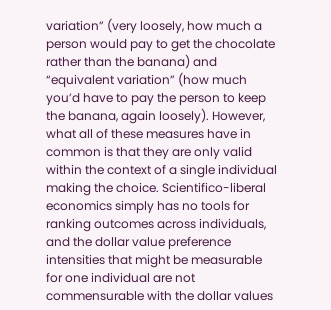variation” (very loosely, how much a person would pay to get the chocolate rather than the banana) and “equivalent variation” (how much you’d have to pay the person to keep the banana, again loosely). However, what all of these measures have in common is that they are only valid within the context of a single individual making the choice. Scientifico-liberal economics simply has no tools for ranking outcomes across individuals, and the dollar value preference intensities that might be measurable for one individual are not commensurable with the dollar values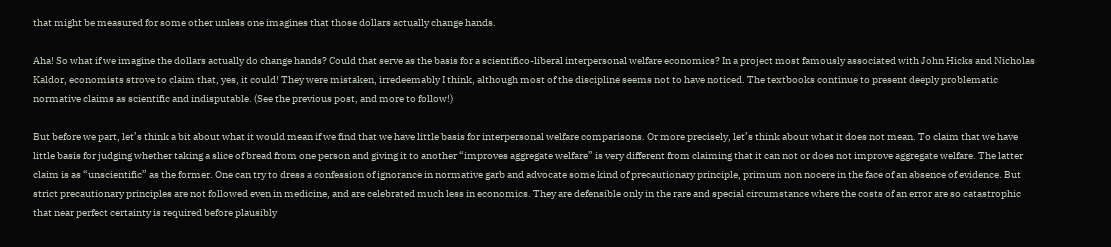that might be measured for some other unless one imagines that those dollars actually change hands.

Aha! So what if we imagine the dollars actually do change hands? Could that serve as the basis for a scientifico-liberal interpersonal welfare economics? In a project most famously associated with John Hicks and Nicholas Kaldor, economists strove to claim that, yes, it could! They were mistaken, irredeemably I think, although most of the discipline seems not to have noticed. The textbooks continue to present deeply problematic normative claims as scientific and indisputable. (See the previous post, and more to follow!)

But before we part, let’s think a bit about what it would mean if we find that we have little basis for interpersonal welfare comparisons. Or more precisely, let’s think about what it does not mean. To claim that we have little basis for judging whether taking a slice of bread from one person and giving it to another “improves aggregate welfare” is very different from claiming that it can not or does not improve aggregate welfare. The latter claim is as “unscientific” as the former. One can try to dress a confession of ignorance in normative garb and advocate some kind of precautionary principle, primum non nocere in the face of an absence of evidence. But strict precautionary principles are not followed even in medicine, and are celebrated much less in economics. They are defensible only in the rare and special circumstance where the costs of an error are so catastrophic that near perfect certainty is required before plausibly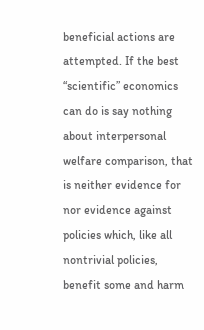beneficial actions are attempted. If the best “scientific” economics can do is say nothing about interpersonal welfare comparison, that is neither evidence for nor evidence against policies which, like all nontrivial policies, benefit some and harm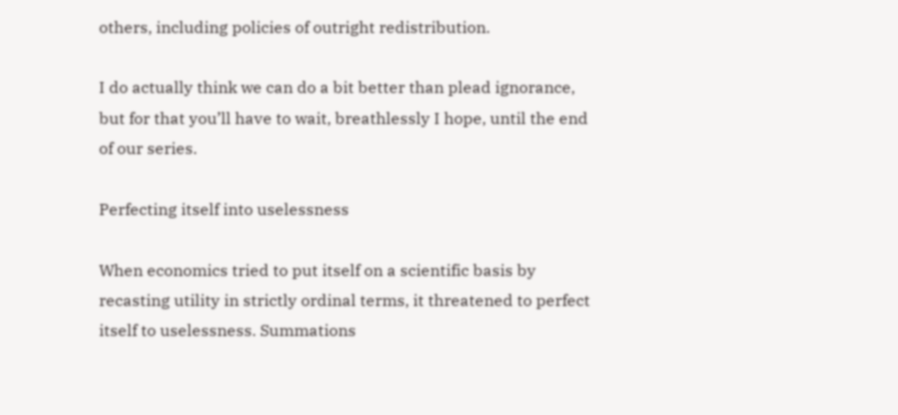others, including policies of outright redistribution.

I do actually think we can do a bit better than plead ignorance, but for that you’ll have to wait, breathlessly I hope, until the end of our series.

Perfecting itself into uselessness

When economics tried to put itself on a scientific basis by recasting utility in strictly ordinal terms, it threatened to perfect itself to uselessness. Summations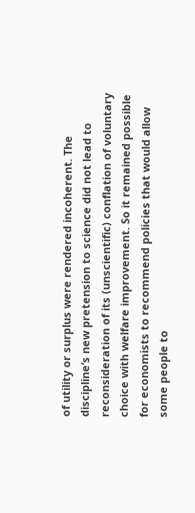of utility or surplus were rendered incoherent. The discipline’s new pretension to science did not lead to reconsideration of its (unscientific) conflation of voluntary choice with welfare improvement. So it remained possible for economists to recommend policies that would allow some people to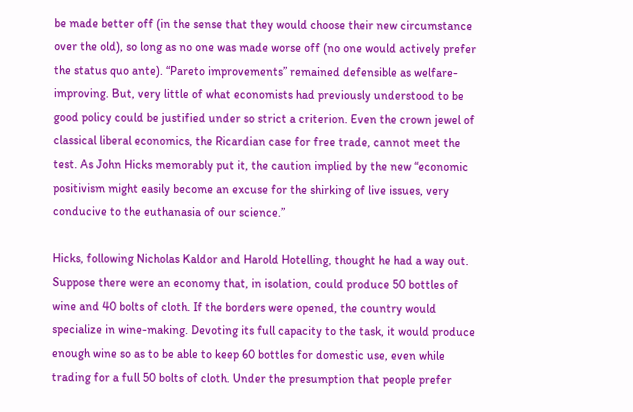be made better off (in the sense that they would choose their new circumstance over the old), so long as no one was made worse off (no one would actively prefer the status quo ante). “Pareto improvements” remained defensible as welfare-improving. But, very little of what economists had previously understood to be good policy could be justified under so strict a criterion. Even the crown jewel of classical liberal economics, the Ricardian case for free trade, cannot meet the test. As John Hicks memorably put it, the caution implied by the new “economic positivism might easily become an excuse for the shirking of live issues, very conducive to the euthanasia of our science.”

Hicks, following Nicholas Kaldor and Harold Hotelling, thought he had a way out. Suppose there were an economy that, in isolation, could produce 50 bottles of wine and 40 bolts of cloth. If the borders were opened, the country would specialize in wine-making. Devoting its full capacity to the task, it would produce enough wine so as to be able to keep 60 bottles for domestic use, even while trading for a full 50 bolts of cloth. Under the presumption that people prefer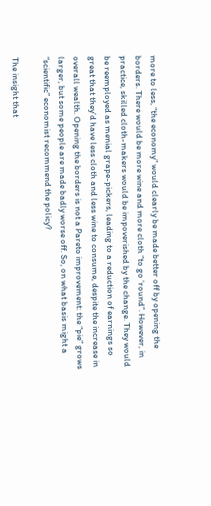more to less, “the economy” would clearly be made better off by opening the borders. There would be more wine and more cloth “to go ’round”. However, in practice, skilled cloth-makers would be impoverished by the change. They would be reemployed as menial grape-pickers, leading to a reduction of earnings so great that they’d have less cloth and less wine to consume, despite the increase in overall wealth. Opening the borders is not a Pareto improvement: the “pie” grows larger, but some people are made badly worse off. So, on what basis might a “scientific” economist recommend the policy?

The insight that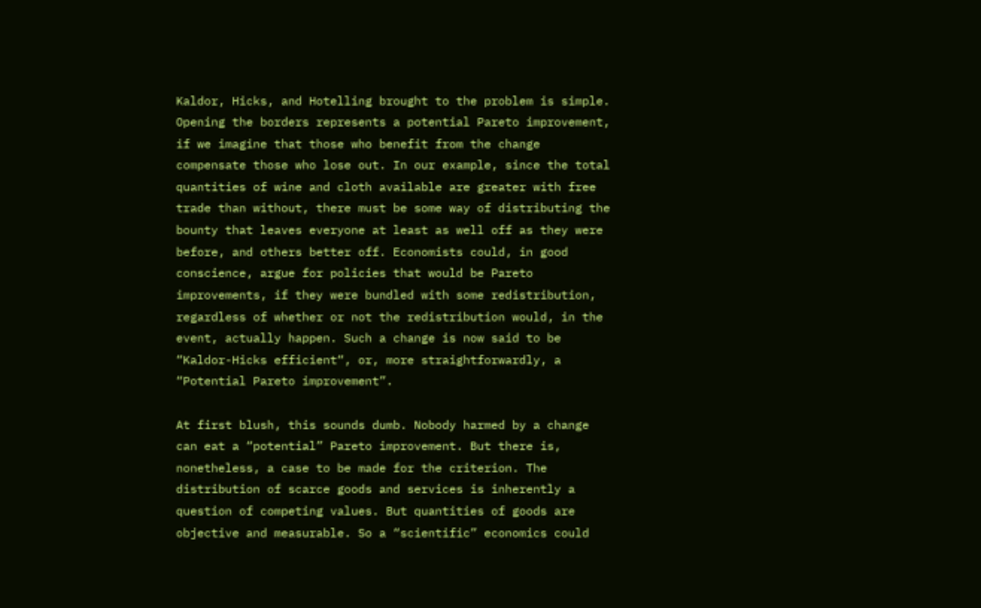Kaldor, Hicks, and Hotelling brought to the problem is simple. Opening the borders represents a potential Pareto improvement, if we imagine that those who benefit from the change compensate those who lose out. In our example, since the total quantities of wine and cloth available are greater with free trade than without, there must be some way of distributing the bounty that leaves everyone at least as well off as they were before, and others better off. Economists could, in good conscience, argue for policies that would be Pareto improvements, if they were bundled with some redistribution, regardless of whether or not the redistribution would, in the event, actually happen. Such a change is now said to be “Kaldor-Hicks efficient“, or, more straightforwardly, a “Potential Pareto improvement”.

At first blush, this sounds dumb. Nobody harmed by a change can eat a “potential” Pareto improvement. But there is, nonetheless, a case to be made for the criterion. The distribution of scarce goods and services is inherently a question of competing values. But quantities of goods are objective and measurable. So a “scientific” economics could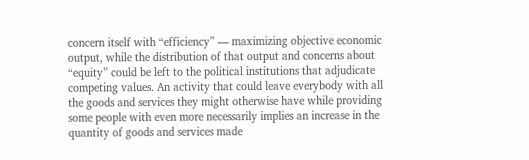concern itself with “efficiency” — maximizing objective economic output, while the distribution of that output and concerns about “equity” could be left to the political institutions that adjudicate competing values. An activity that could leave everybody with all the goods and services they might otherwise have while providing some people with even more necessarily implies an increase in the quantity of goods and services made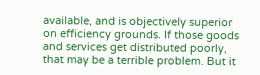available, and is objectively superior on efficiency grounds. If those goods and services get distributed poorly, that may be a terrible problem. But it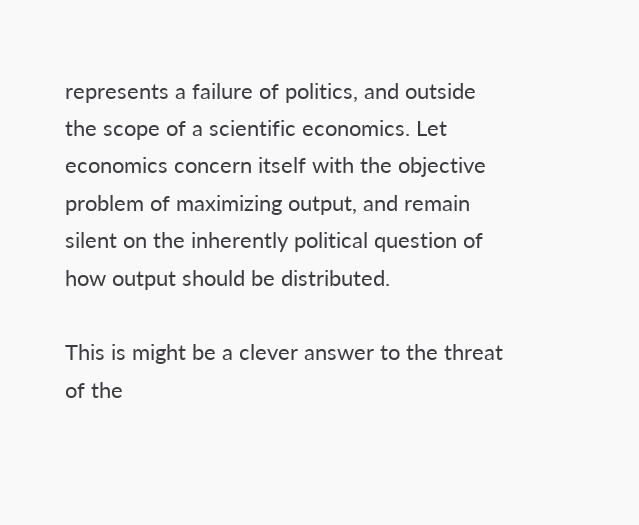represents a failure of politics, and outside the scope of a scientific economics. Let economics concern itself with the objective problem of maximizing output, and remain silent on the inherently political question of how output should be distributed.

This is might be a clever answer to the threat of the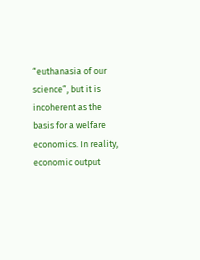“euthanasia of our science”, but it is incoherent as the basis for a welfare economics. In reality, economic output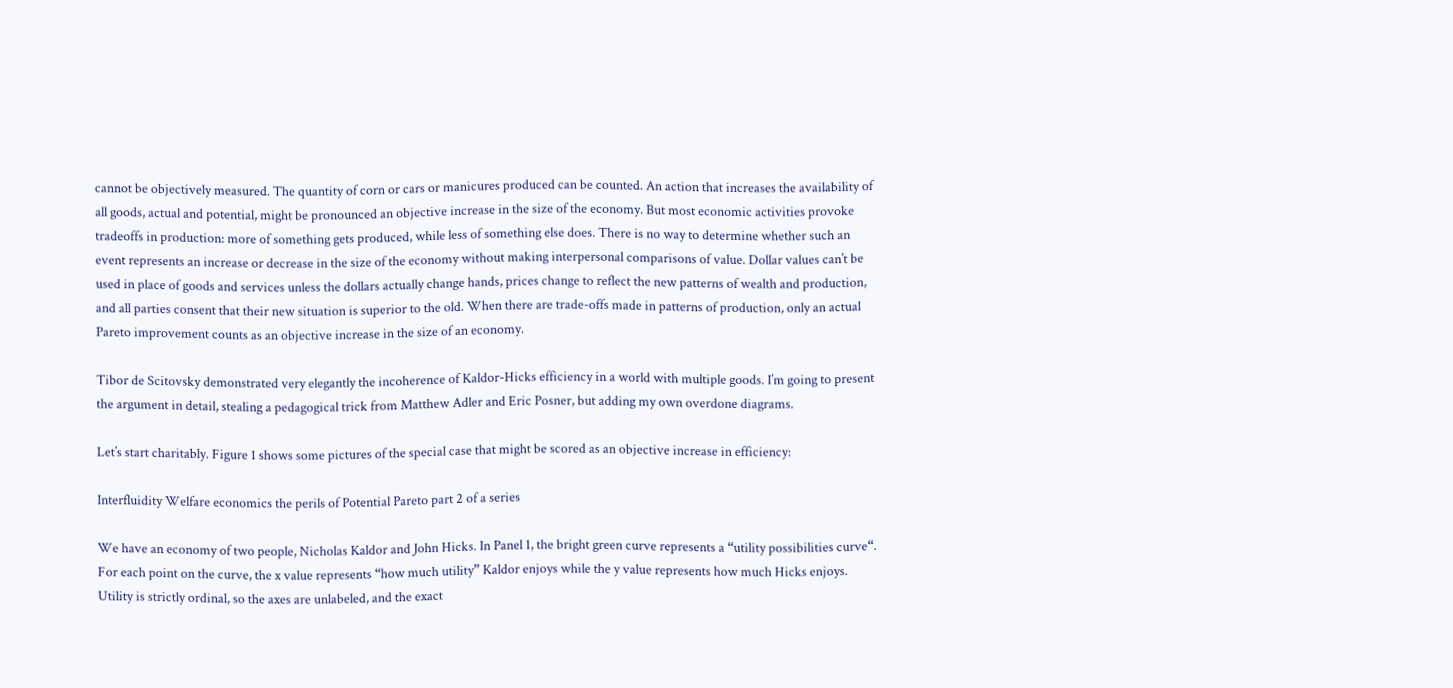cannot be objectively measured. The quantity of corn or cars or manicures produced can be counted. An action that increases the availability of all goods, actual and potential, might be pronounced an objective increase in the size of the economy. But most economic activities provoke tradeoffs in production: more of something gets produced, while less of something else does. There is no way to determine whether such an event represents an increase or decrease in the size of the economy without making interpersonal comparisons of value. Dollar values can’t be used in place of goods and services unless the dollars actually change hands, prices change to reflect the new patterns of wealth and production, and all parties consent that their new situation is superior to the old. When there are trade-offs made in patterns of production, only an actual Pareto improvement counts as an objective increase in the size of an economy.

Tibor de Scitovsky demonstrated very elegantly the incoherence of Kaldor-Hicks efficiency in a world with multiple goods. I’m going to present the argument in detail, stealing a pedagogical trick from Matthew Adler and Eric Posner, but adding my own overdone diagrams.

Let’s start charitably. Figure 1 shows some pictures of the special case that might be scored as an objective increase in efficiency:

Interfluidity Welfare economics the perils of Potential Pareto part 2 of a series

We have an economy of two people, Nicholas Kaldor and John Hicks. In Panel 1, the bright green curve represents a “utility possibilities curve“. For each point on the curve, the x value represents “how much utility” Kaldor enjoys while the y value represents how much Hicks enjoys. Utility is strictly ordinal, so the axes are unlabeled, and the exact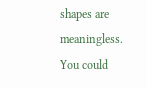shapes are meaningless. You could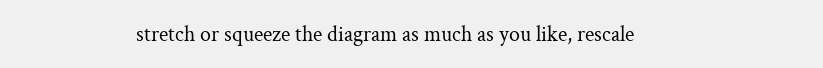stretch or squeeze the diagram as much as you like, rescale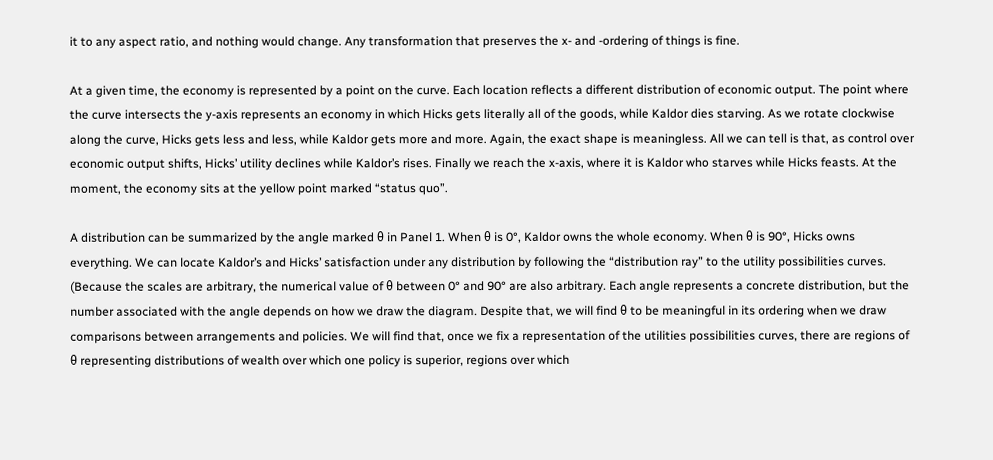it to any aspect ratio, and nothing would change. Any transformation that preserves the x- and -ordering of things is fine.

At a given time, the economy is represented by a point on the curve. Each location reflects a different distribution of economic output. The point where the curve intersects the y-axis represents an economy in which Hicks gets literally all of the goods, while Kaldor dies starving. As we rotate clockwise along the curve, Hicks gets less and less, while Kaldor gets more and more. Again, the exact shape is meaningless. All we can tell is that, as control over economic output shifts, Hicks’ utility declines while Kaldor’s rises. Finally we reach the x-axis, where it is Kaldor who starves while Hicks feasts. At the moment, the economy sits at the yellow point marked “status quo”.

A distribution can be summarized by the angle marked θ in Panel 1. When θ is 0°, Kaldor owns the whole economy. When θ is 90°, Hicks owns everything. We can locate Kaldor’s and Hicks’ satisfaction under any distribution by following the “distribution ray” to the utility possibilities curves. (Because the scales are arbitrary, the numerical value of θ between 0° and 90° are also arbitrary. Each angle represents a concrete distribution, but the number associated with the angle depends on how we draw the diagram. Despite that, we will find θ to be meaningful in its ordering when we draw comparisons between arrangements and policies. We will find that, once we fix a representation of the utilities possibilities curves, there are regions of θ representing distributions of wealth over which one policy is superior, regions over which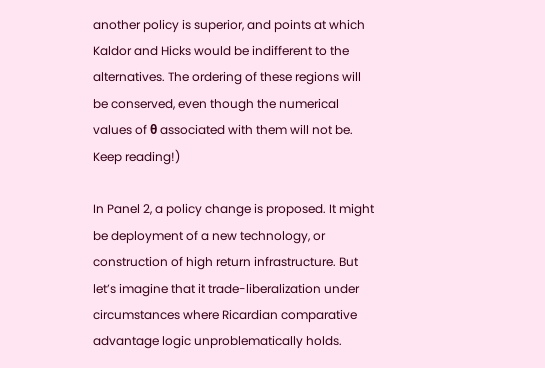another policy is superior, and points at which Kaldor and Hicks would be indifferent to the alternatives. The ordering of these regions will be conserved, even though the numerical values of θ associated with them will not be. Keep reading!)

In Panel 2, a policy change is proposed. It might be deployment of a new technology, or construction of high return infrastructure. But let’s imagine that it trade-liberalization under circumstances where Ricardian comparative advantage logic unproblematically holds.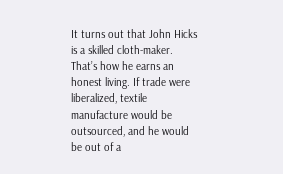It turns out that John Hicks is a skilled cloth-maker. That’s how he earns an honest living. If trade were liberalized, textile manufacture would be outsourced, and he would be out of a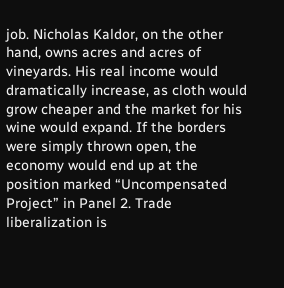job. Nicholas Kaldor, on the other hand, owns acres and acres of vineyards. His real income would dramatically increase, as cloth would grow cheaper and the market for his wine would expand. If the borders were simply thrown open, the economy would end up at the position marked “Uncompensated Project” in Panel 2. Trade liberalization is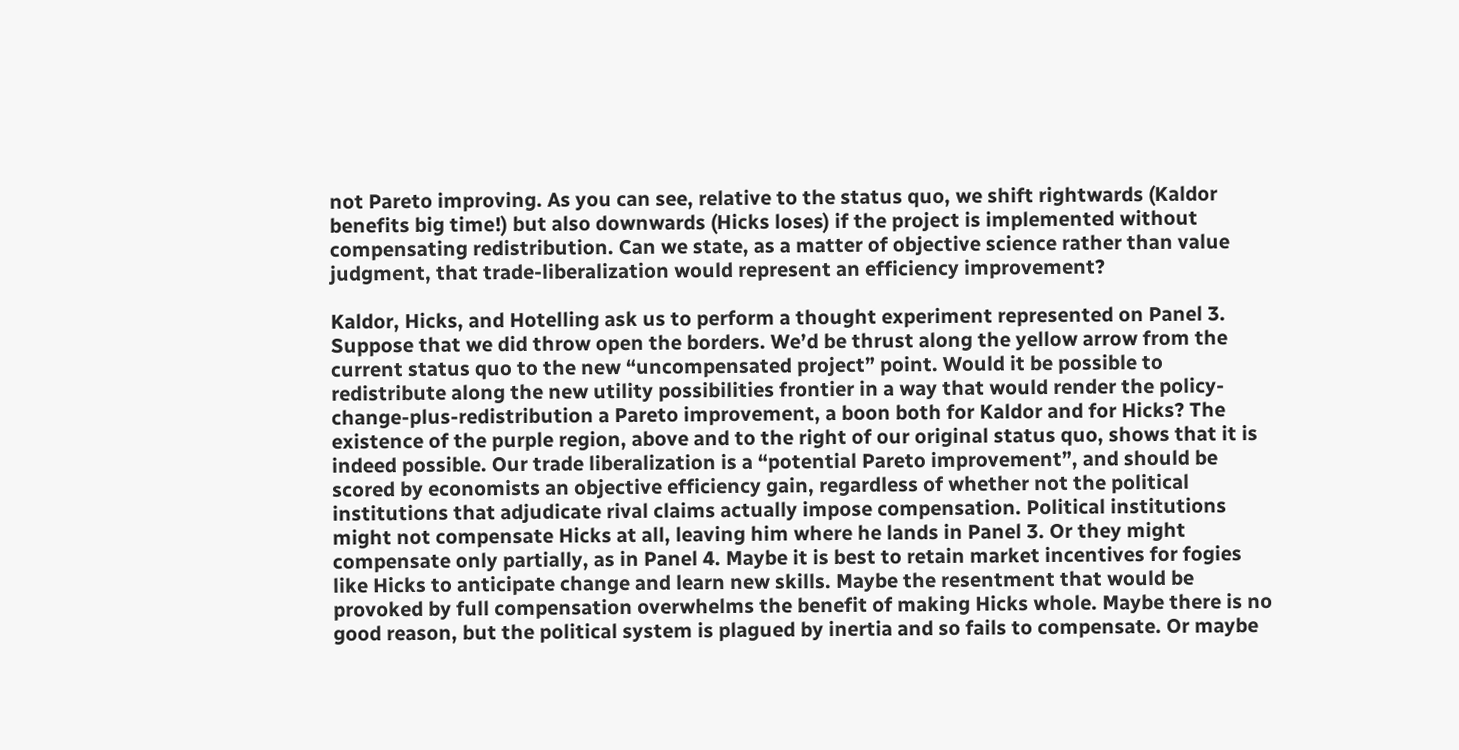not Pareto improving. As you can see, relative to the status quo, we shift rightwards (Kaldor benefits big time!) but also downwards (Hicks loses) if the project is implemented without compensating redistribution. Can we state, as a matter of objective science rather than value judgment, that trade-liberalization would represent an efficiency improvement?

Kaldor, Hicks, and Hotelling ask us to perform a thought experiment represented on Panel 3. Suppose that we did throw open the borders. We’d be thrust along the yellow arrow from the current status quo to the new “uncompensated project” point. Would it be possible to redistribute along the new utility possibilities frontier in a way that would render the policy-change-plus-redistribution a Pareto improvement, a boon both for Kaldor and for Hicks? The existence of the purple region, above and to the right of our original status quo, shows that it is indeed possible. Our trade liberalization is a “potential Pareto improvement”, and should be scored by economists an objective efficiency gain, regardless of whether not the political institutions that adjudicate rival claims actually impose compensation. Political institutions might not compensate Hicks at all, leaving him where he lands in Panel 3. Or they might compensate only partially, as in Panel 4. Maybe it is best to retain market incentives for fogies like Hicks to anticipate change and learn new skills. Maybe the resentment that would be provoked by full compensation overwhelms the benefit of making Hicks whole. Maybe there is no good reason, but the political system is plagued by inertia and so fails to compensate. Or maybe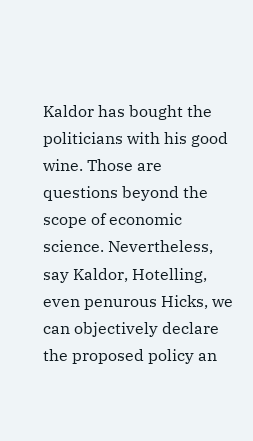Kaldor has bought the politicians with his good wine. Those are questions beyond the scope of economic science. Nevertheless, say Kaldor, Hotelling, even penurous Hicks, we can objectively declare the proposed policy an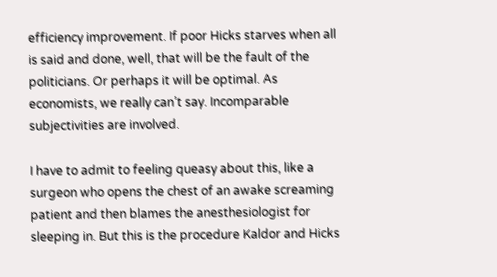efficiency improvement. If poor Hicks starves when all is said and done, well, that will be the fault of the politicians. Or perhaps it will be optimal. As economists, we really can’t say. Incomparable subjectivities are involved.

I have to admit to feeling queasy about this, like a surgeon who opens the chest of an awake screaming patient and then blames the anesthesiologist for sleeping in. But this is the procedure Kaldor and Hicks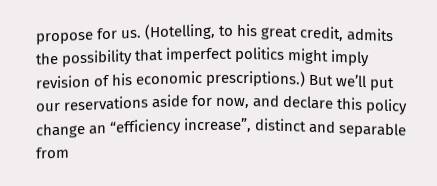propose for us. (Hotelling, to his great credit, admits the possibility that imperfect politics might imply revision of his economic prescriptions.) But we’ll put our reservations aside for now, and declare this policy change an “efficiency increase”, distinct and separable from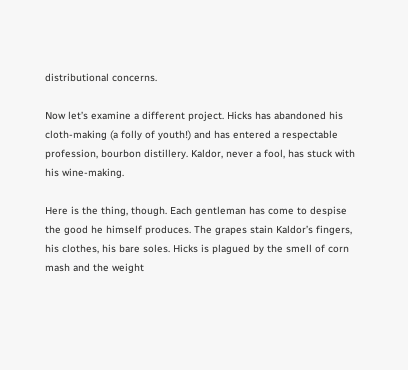distributional concerns.

Now let’s examine a different project. Hicks has abandoned his cloth-making (a folly of youth!) and has entered a respectable profession, bourbon distillery. Kaldor, never a fool, has stuck with his wine-making.

Here is the thing, though. Each gentleman has come to despise the good he himself produces. The grapes stain Kaldor’s fingers, his clothes, his bare soles. Hicks is plagued by the smell of corn mash and the weight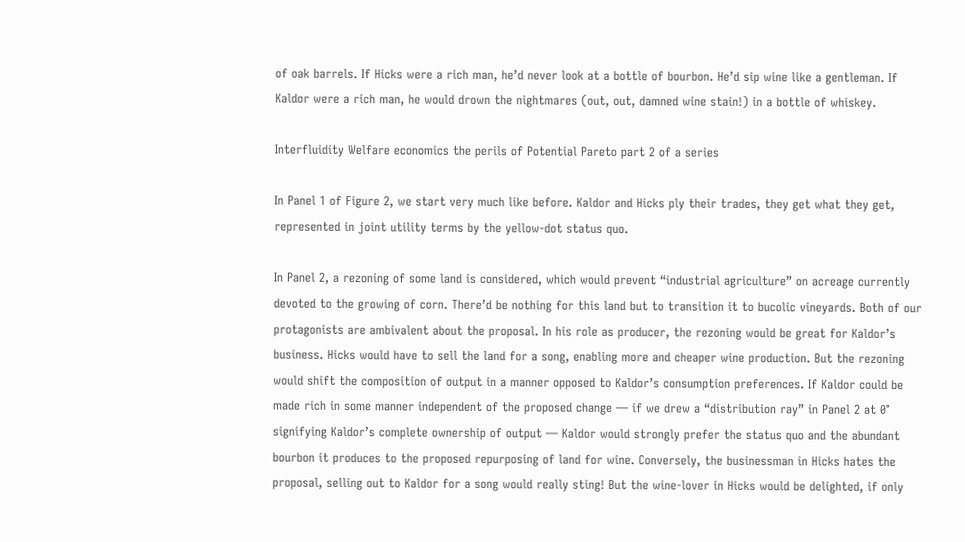of oak barrels. If Hicks were a rich man, he’d never look at a bottle of bourbon. He’d sip wine like a gentleman. If Kaldor were a rich man, he would drown the nightmares (out, out, damned wine stain!) in a bottle of whiskey.

Interfluidity Welfare economics the perils of Potential Pareto part 2 of a series

In Panel 1 of Figure 2, we start very much like before. Kaldor and Hicks ply their trades, they get what they get, represented in joint utility terms by the yellow-dot status quo.

In Panel 2, a rezoning of some land is considered, which would prevent “industrial agriculture” on acreage currently devoted to the growing of corn. There’d be nothing for this land but to transition it to bucolic vineyards. Both of our protagonists are ambivalent about the proposal. In his role as producer, the rezoning would be great for Kaldor’s business. Hicks would have to sell the land for a song, enabling more and cheaper wine production. But the rezoning would shift the composition of output in a manner opposed to Kaldor’s consumption preferences. If Kaldor could be made rich in some manner independent of the proposed change — if we drew a “distribution ray” in Panel 2 at 0° signifying Kaldor’s complete ownership of output — Kaldor would strongly prefer the status quo and the abundant bourbon it produces to the proposed repurposing of land for wine. Conversely, the businessman in Hicks hates the proposal, selling out to Kaldor for a song would really sting! But the wine-lover in Hicks would be delighted, if only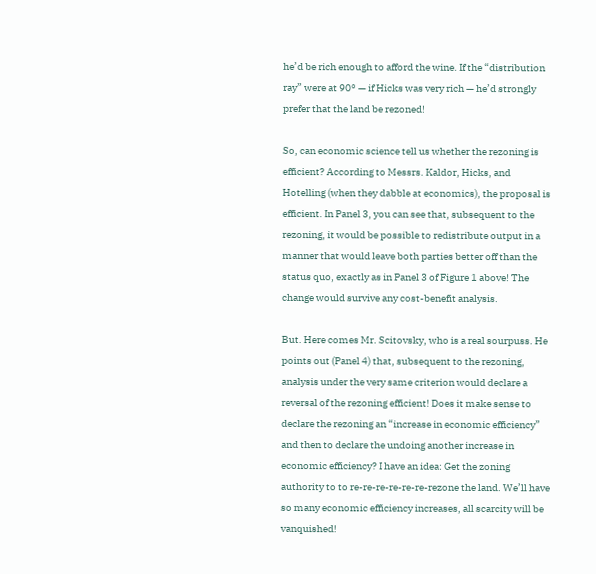he’d be rich enough to afford the wine. If the “distribution ray” were at 90° — if Hicks was very rich — he’d strongly prefer that the land be rezoned!

So, can economic science tell us whether the rezoning is efficient? According to Messrs. Kaldor, Hicks, and Hotelling (when they dabble at economics), the proposal is efficient. In Panel 3, you can see that, subsequent to the rezoning, it would be possible to redistribute output in a manner that would leave both parties better off than the status quo, exactly as in Panel 3 of Figure 1 above! The change would survive any cost-benefit analysis.

But. Here comes Mr. Scitovsky, who is a real sourpuss. He points out (Panel 4) that, subsequent to the rezoning, analysis under the very same criterion would declare a reversal of the rezoning efficient! Does it make sense to declare the rezoning an “increase in economic efficiency” and then to declare the undoing another increase in economic efficiency? I have an idea: Get the zoning authority to to re-re-re-re-re-re-rezone the land. We’ll have so many economic efficiency increases, all scarcity will be vanquished!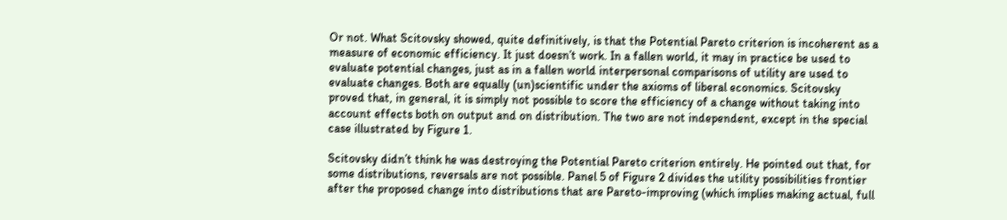Or not. What Scitovsky showed, quite definitively, is that the Potential Pareto criterion is incoherent as a measure of economic efficiency. It just doesn’t work. In a fallen world, it may in practice be used to evaluate potential changes, just as in a fallen world interpersonal comparisons of utility are used to evaluate changes. Both are equally (un)scientific under the axioms of liberal economics. Scitovsky proved that, in general, it is simply not possible to score the efficiency of a change without taking into account effects both on output and on distribution. The two are not independent, except in the special case illustrated by Figure 1.

Scitovsky didn’t think he was destroying the Potential Pareto criterion entirely. He pointed out that, for some distributions, reversals are not possible. Panel 5 of Figure 2 divides the utility possibilities frontier after the proposed change into distributions that are Pareto-improving (which implies making actual, full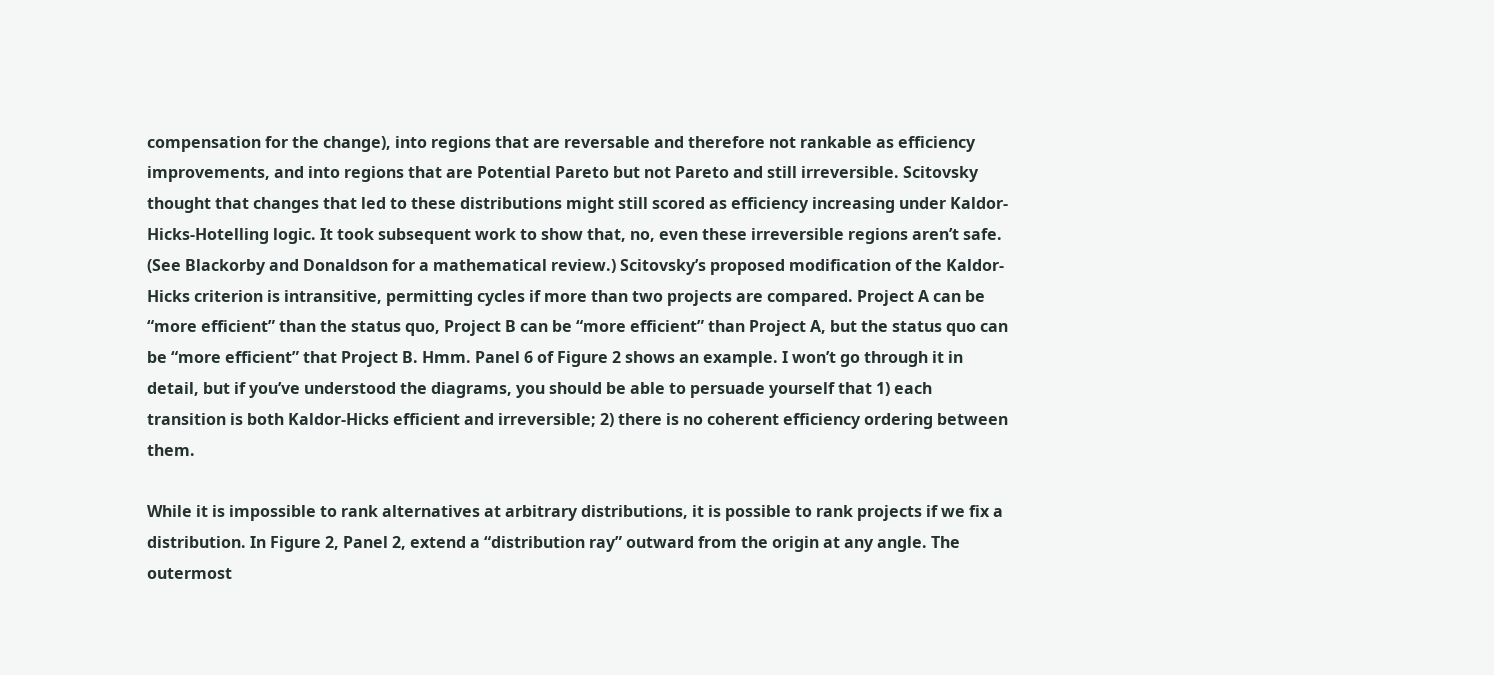compensation for the change), into regions that are reversable and therefore not rankable as efficiency improvements, and into regions that are Potential Pareto but not Pareto and still irreversible. Scitovsky thought that changes that led to these distributions might still scored as efficiency increasing under Kaldor-Hicks-Hotelling logic. It took subsequent work to show that, no, even these irreversible regions aren’t safe. (See Blackorby and Donaldson for a mathematical review.) Scitovsky’s proposed modification of the Kaldor-Hicks criterion is intransitive, permitting cycles if more than two projects are compared. Project A can be “more efficient” than the status quo, Project B can be “more efficient” than Project A, but the status quo can be “more efficient” that Project B. Hmm. Panel 6 of Figure 2 shows an example. I won’t go through it in detail, but if you’ve understood the diagrams, you should be able to persuade yourself that 1) each transition is both Kaldor-Hicks efficient and irreversible; 2) there is no coherent efficiency ordering between them.

While it is impossible to rank alternatives at arbitrary distributions, it is possible to rank projects if we fix a distribution. In Figure 2, Panel 2, extend a “distribution ray” outward from the origin at any angle. The outermost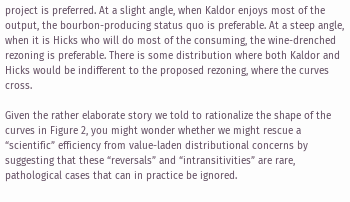project is preferred. At a slight angle, when Kaldor enjoys most of the output, the bourbon-producing status quo is preferable. At a steep angle, when it is Hicks who will do most of the consuming, the wine-drenched rezoning is preferable. There is some distribution where both Kaldor and Hicks would be indifferent to the proposed rezoning, where the curves cross.

Given the rather elaborate story we told to rationalize the shape of the curves in Figure 2, you might wonder whether we might rescue a “scientific” efficiency from value-laden distributional concerns by suggesting that these “reversals” and “intransitivities” are rare, pathological cases that can in practice be ignored.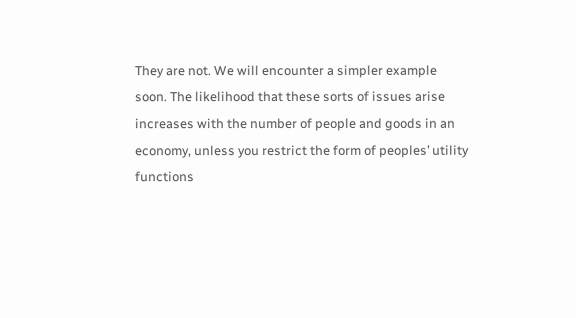They are not. We will encounter a simpler example soon. The likelihood that these sorts of issues arise increases with the number of people and goods in an economy, unless you restrict the form of peoples’ utility functions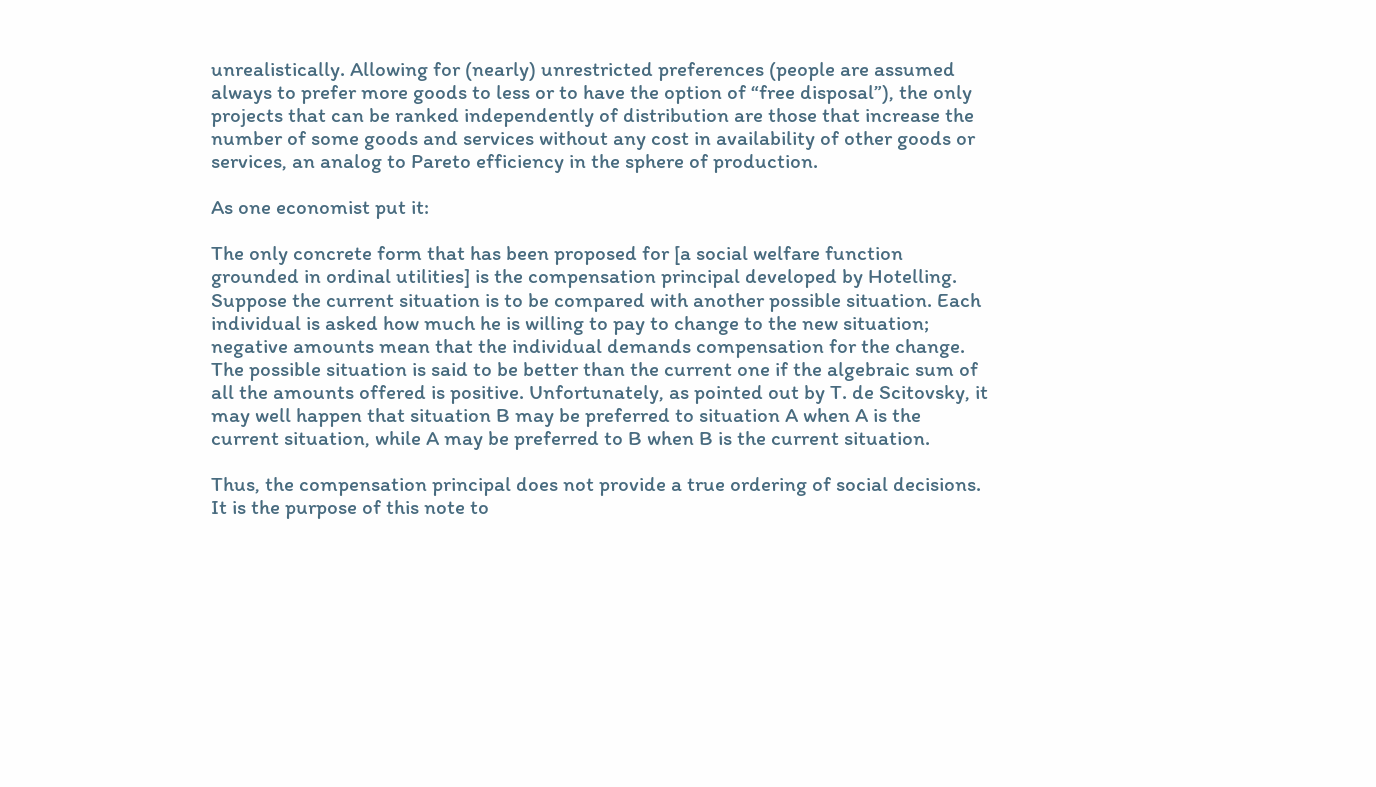unrealistically. Allowing for (nearly) unrestricted preferences (people are assumed always to prefer more goods to less or to have the option of “free disposal”), the only projects that can be ranked independently of distribution are those that increase the number of some goods and services without any cost in availability of other goods or services, an analog to Pareto efficiency in the sphere of production.

As one economist put it:

The only concrete form that has been proposed for [a social welfare function grounded in ordinal utilities] is the compensation principal developed by Hotelling. Suppose the current situation is to be compared with another possible situation. Each individual is asked how much he is willing to pay to change to the new situation; negative amounts mean that the individual demands compensation for the change. The possible situation is said to be better than the current one if the algebraic sum of all the amounts offered is positive. Unfortunately, as pointed out by T. de Scitovsky, it may well happen that situation B may be preferred to situation A when A is the current situation, while A may be preferred to B when B is the current situation.

Thus, the compensation principal does not provide a true ordering of social decisions. It is the purpose of this note to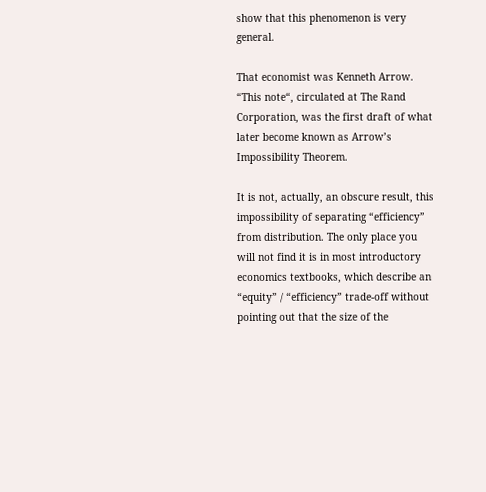show that this phenomenon is very general.

That economist was Kenneth Arrow. “This note“, circulated at The Rand Corporation, was the first draft of what later become known as Arrow’s Impossibility Theorem.

It is not, actually, an obscure result, this impossibility of separating “efficiency” from distribution. The only place you will not find it is in most introductory economics textbooks, which describe an “equity” / “efficiency” trade-off without pointing out that the size of the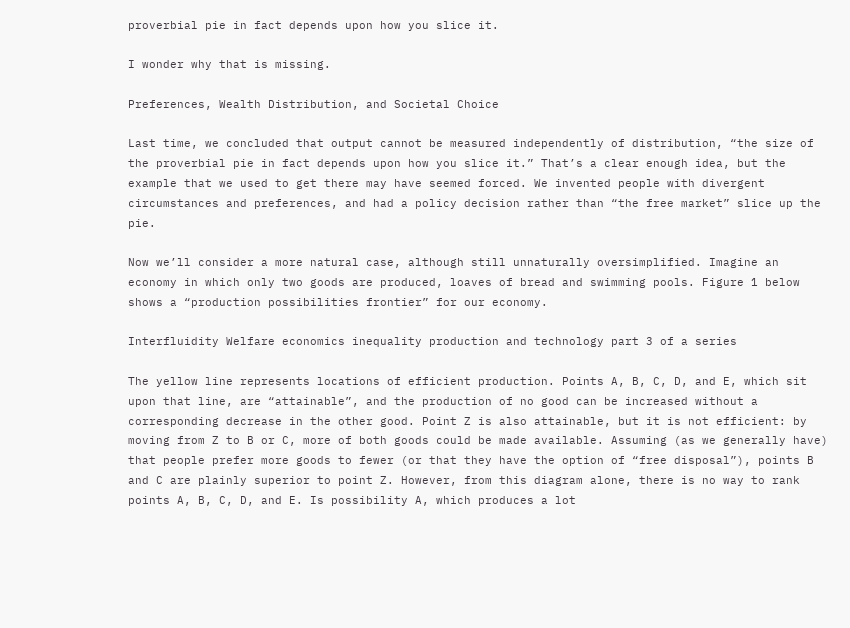proverbial pie in fact depends upon how you slice it.

I wonder why that is missing.

Preferences, Wealth Distribution, and Societal Choice

Last time, we concluded that output cannot be measured independently of distribution, “the size of the proverbial pie in fact depends upon how you slice it.” That’s a clear enough idea, but the example that we used to get there may have seemed forced. We invented people with divergent circumstances and preferences, and had a policy decision rather than “the free market” slice up the pie.

Now we’ll consider a more natural case, although still unnaturally oversimplified. Imagine an economy in which only two goods are produced, loaves of bread and swimming pools. Figure 1 below shows a “production possibilities frontier” for our economy.

Interfluidity Welfare economics inequality production and technology part 3 of a series

The yellow line represents locations of efficient production. Points A, B, C, D, and E, which sit upon that line, are “attainable”, and the production of no good can be increased without a corresponding decrease in the other good. Point Z is also attainable, but it is not efficient: by moving from Z to B or C, more of both goods could be made available. Assuming (as we generally have) that people prefer more goods to fewer (or that they have the option of “free disposal”), points B and C are plainly superior to point Z. However, from this diagram alone, there is no way to rank points A, B, C, D, and E. Is possibility A, which produces a lot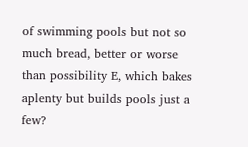of swimming pools but not so much bread, better or worse than possibility E, which bakes aplenty but builds pools just a few?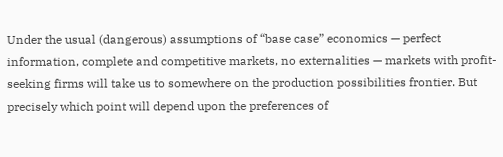Under the usual (dangerous) assumptions of “base case” economics — perfect information, complete and competitive markets, no externalities — markets with profit-seeking firms will take us to somewhere on the production possibilities frontier. But precisely which point will depend upon the preferences of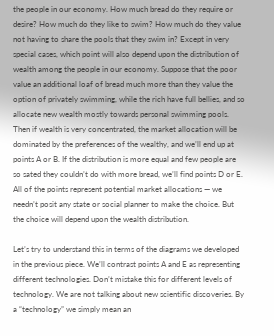the people in our economy. How much bread do they require or desire? How much do they like to swim? How much do they value not having to share the pools that they swim in? Except in very special cases, which point will also depend upon the distribution of wealth among the people in our economy. Suppose that the poor value an additional loaf of bread much more than they value the option of privately swimming, while the rich have full bellies, and so allocate new wealth mostly towards personal swimming pools. Then if wealth is very concentrated, the market allocation will be dominated by the preferences of the wealthy, and we’ll end up at points A or B. If the distribution is more equal and few people are so sated they couldn’t do with more bread, we’ll find points D or E. All of the points represent potential market allocations — we needn’t posit any state or social planner to make the choice. But the choice will depend upon the wealth distribution.

Let’s try to understand this in terms of the diagrams we developed in the previous piece. We’ll contrast points A and E as representing different technologies. Don’t mistake this for different levels of technology. We are not talking about new scientific discoveries. By a “technology” we simply mean an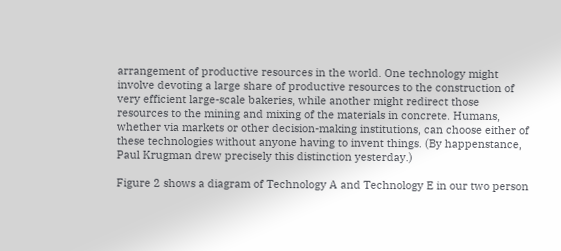arrangement of productive resources in the world. One technology might involve devoting a large share of productive resources to the construction of very efficient large-scale bakeries, while another might redirect those resources to the mining and mixing of the materials in concrete. Humans, whether via markets or other decision-making institutions, can choose either of these technologies without anyone having to invent things. (By happenstance, Paul Krugman drew precisely this distinction yesterday.)

Figure 2 shows a diagram of Technology A and Technology E in our two person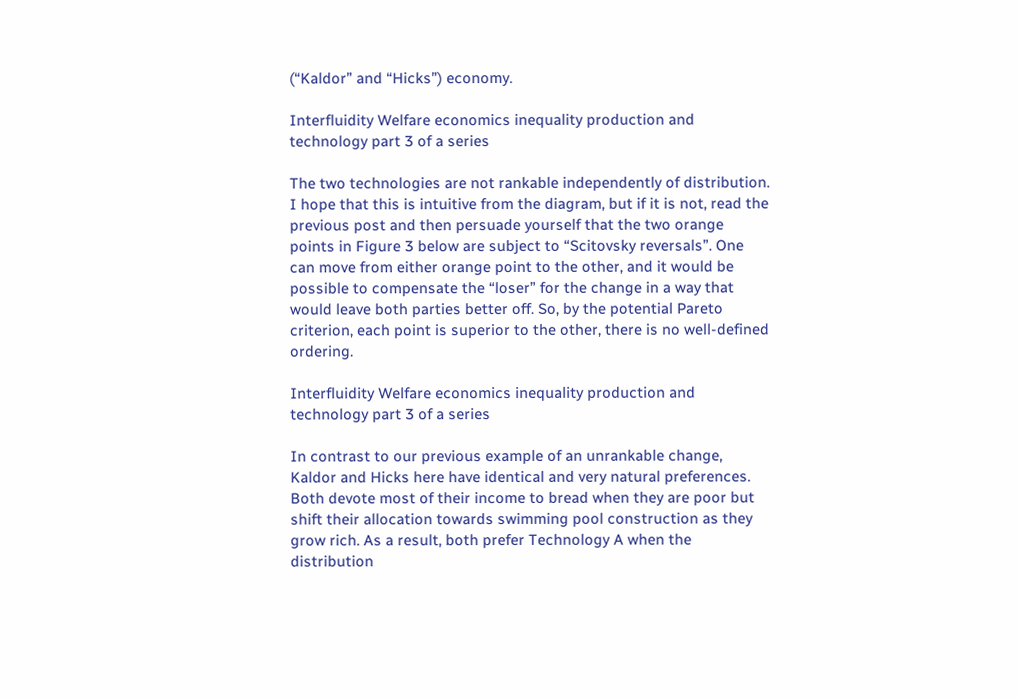(“Kaldor” and “Hicks”) economy.

Interfluidity Welfare economics inequality production and technology part 3 of a series

The two technologies are not rankable independently of distribution. I hope that this is intuitive from the diagram, but if it is not, read the previous post and then persuade yourself that the two orange points in Figure 3 below are subject to “Scitovsky reversals”. One can move from either orange point to the other, and it would be possible to compensate the “loser” for the change in a way that would leave both parties better off. So, by the potential Pareto criterion, each point is superior to the other, there is no well-defined ordering.

Interfluidity Welfare economics inequality production and technology part 3 of a series

In contrast to our previous example of an unrankable change, Kaldor and Hicks here have identical and very natural preferences. Both devote most of their income to bread when they are poor but shift their allocation towards swimming pool construction as they grow rich. As a result, both prefer Technology A when the distribution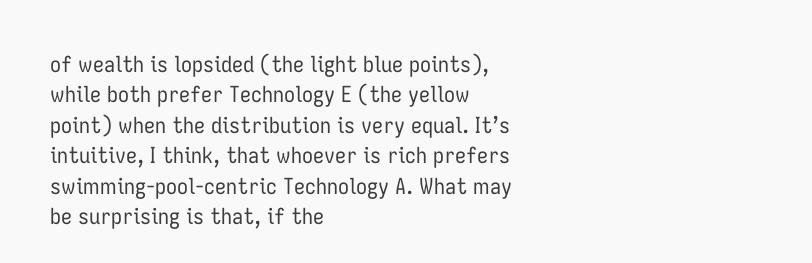of wealth is lopsided (the light blue points), while both prefer Technology E (the yellow point) when the distribution is very equal. It’s intuitive, I think, that whoever is rich prefers swimming-pool-centric Technology A. What may be surprising is that, if the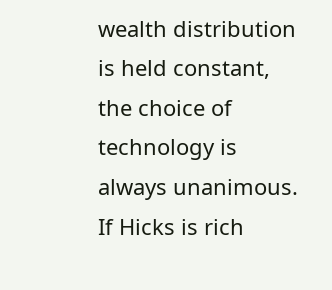wealth distribution is held constant, the choice of technology is always unanimous. If Hicks is rich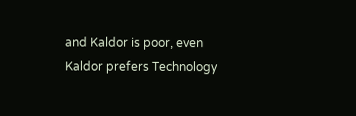and Kaldor is poor, even Kaldor prefers Technology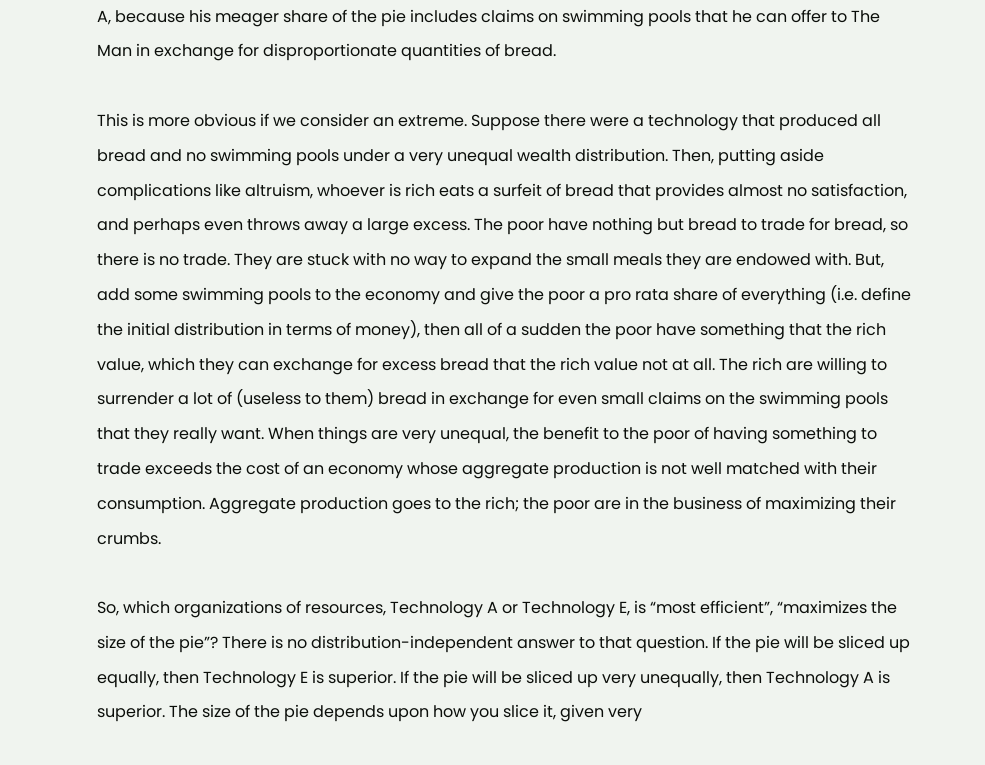A, because his meager share of the pie includes claims on swimming pools that he can offer to The Man in exchange for disproportionate quantities of bread.

This is more obvious if we consider an extreme. Suppose there were a technology that produced all bread and no swimming pools under a very unequal wealth distribution. Then, putting aside complications like altruism, whoever is rich eats a surfeit of bread that provides almost no satisfaction, and perhaps even throws away a large excess. The poor have nothing but bread to trade for bread, so there is no trade. They are stuck with no way to expand the small meals they are endowed with. But, add some swimming pools to the economy and give the poor a pro rata share of everything (i.e. define the initial distribution in terms of money), then all of a sudden the poor have something that the rich value, which they can exchange for excess bread that the rich value not at all. The rich are willing to surrender a lot of (useless to them) bread in exchange for even small claims on the swimming pools that they really want. When things are very unequal, the benefit to the poor of having something to trade exceeds the cost of an economy whose aggregate production is not well matched with their consumption. Aggregate production goes to the rich; the poor are in the business of maximizing their crumbs.

So, which organizations of resources, Technology A or Technology E, is “most efficient”, “maximizes the size of the pie”? There is no distribution-independent answer to that question. If the pie will be sliced up equally, then Technology E is superior. If the pie will be sliced up very unequally, then Technology A is superior. The size of the pie depends upon how you slice it, given very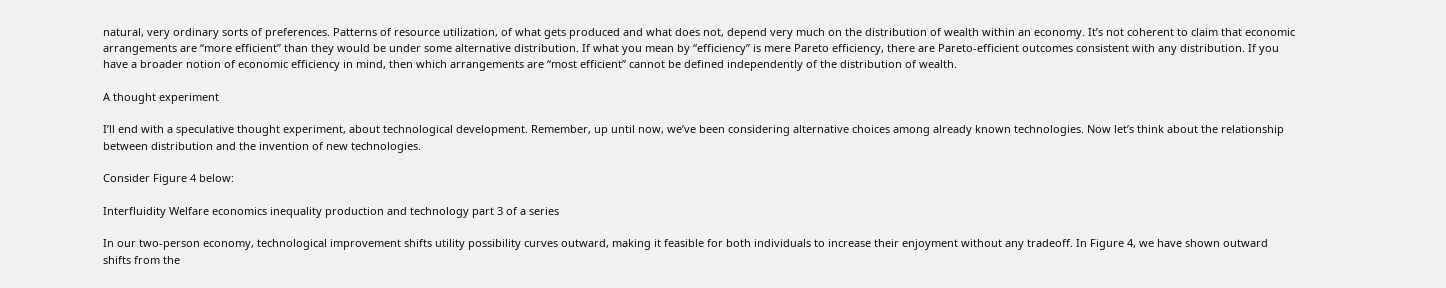natural, very ordinary sorts of preferences. Patterns of resource utilization, of what gets produced and what does not, depend very much on the distribution of wealth within an economy. It’s not coherent to claim that economic arrangements are “more efficient” than they would be under some alternative distribution. If what you mean by “efficiency” is mere Pareto efficiency, there are Pareto-efficient outcomes consistent with any distribution. If you have a broader notion of economic efficiency in mind, then which arrangements are “most efficient” cannot be defined independently of the distribution of wealth.

A thought experiment

I’ll end with a speculative thought experiment, about technological development. Remember, up until now, we’ve been considering alternative choices among already known technologies. Now let’s think about the relationship between distribution and the invention of new technologies.

Consider Figure 4 below:

Interfluidity Welfare economics inequality production and technology part 3 of a series

In our two-person economy, technological improvement shifts utility possibility curves outward, making it feasible for both individuals to increase their enjoyment without any tradeoff. In Figure 4, we have shown outward shifts from the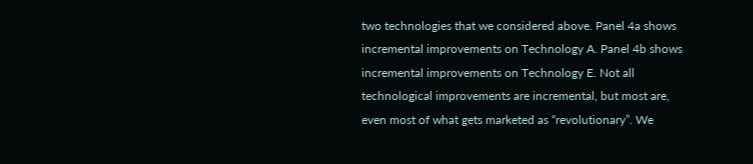two technologies that we considered above. Panel 4a shows incremental improvements on Technology A. Panel 4b shows incremental improvements on Technology E. Not all technological improvements are incremental, but most are, even most of what gets marketed as “revolutionary”. We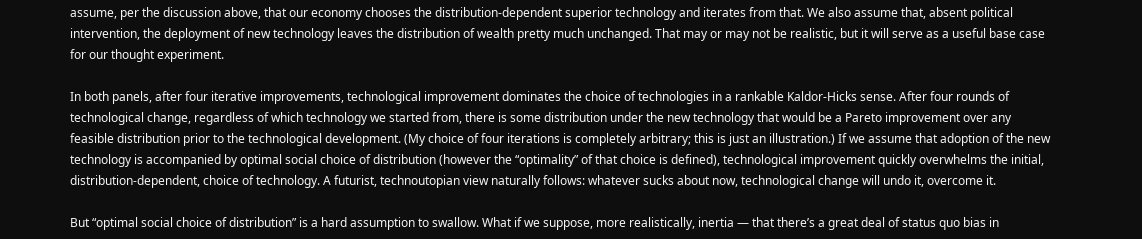assume, per the discussion above, that our economy chooses the distribution-dependent superior technology and iterates from that. We also assume that, absent political intervention, the deployment of new technology leaves the distribution of wealth pretty much unchanged. That may or may not be realistic, but it will serve as a useful base case for our thought experiment.

In both panels, after four iterative improvements, technological improvement dominates the choice of technologies in a rankable Kaldor-Hicks sense. After four rounds of technological change, regardless of which technology we started from, there is some distribution under the new technology that would be a Pareto improvement over any feasible distribution prior to the technological development. (My choice of four iterations is completely arbitrary; this is just an illustration.) If we assume that adoption of the new technology is accompanied by optimal social choice of distribution (however the “optimality” of that choice is defined), technological improvement quickly overwhelms the initial, distribution-dependent, choice of technology. A futurist, technoutopian view naturally follows: whatever sucks about now, technological change will undo it, overcome it.

But “optimal social choice of distribution” is a hard assumption to swallow. What if we suppose, more realistically, inertia — that there’s a great deal of status quo bias in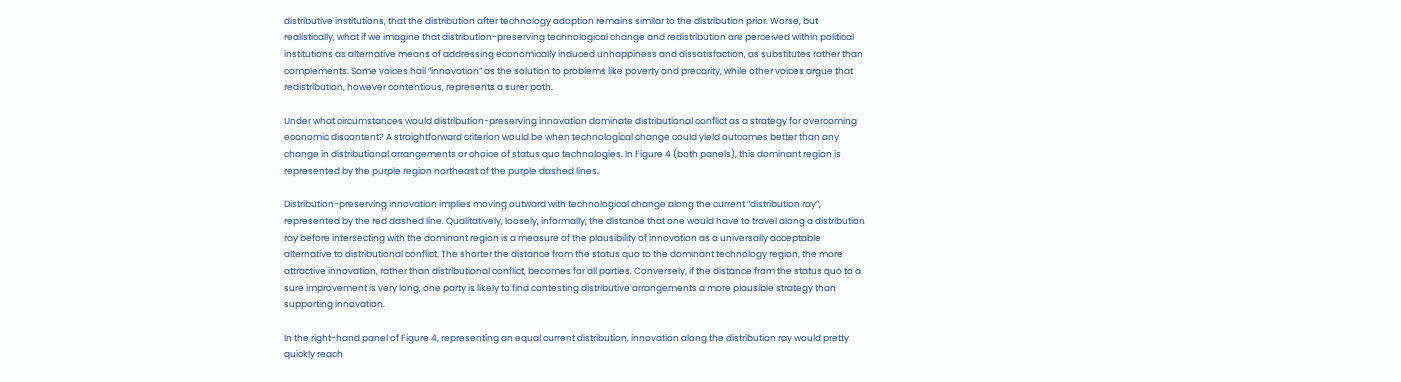distributive institutions, that the distribution after technology adoption remains similar to the distribution prior. Worse, but realistically, what if we imagine that distribution-preserving technological change and redistribution are perceived within political institutions as alternative means of addressing economically induced unhappiness and dissatisfaction, as substitutes rather than complements. Some voices hail “innovation” as the solution to problems like poverty and precarity, while other voices argue that redistribution, however contentious, represents a surer path.

Under what circumstances would distribution-preserving innovation dominate distributional conflict as a strategy for overcoming economic discontent? A straightforward criterion would be when technological change could yield outcomes better than any change in distributional arrangements or choice of status quo technologies. In Figure 4 (both panels), this dominant region is represented by the purple region northeast of the purple dashed lines.

Distribution-preserving innovation implies moving outward with technological change along the current “distribution ray”, represented by the red dashed line. Qualitatively, loosely, informally, the distance that one would have to travel along a distribution ray before intersecting with the dominant region is a measure of the plausibility of innovation as a universally acceptable alternative to distributional conflict. The shorter the distance from the status quo to the dominant technology region, the more attractive innovation, rather than distributional conflict, becomes for all parties. Conversely, if the distance from the status quo to a sure improvement is very long, one party is likely to find contesting distributive arrangements a more plausible strategy than supporting innovation.

In the right-hand panel of Figure 4, representing an equal current distribution, innovation along the distribution ray would pretty quickly reach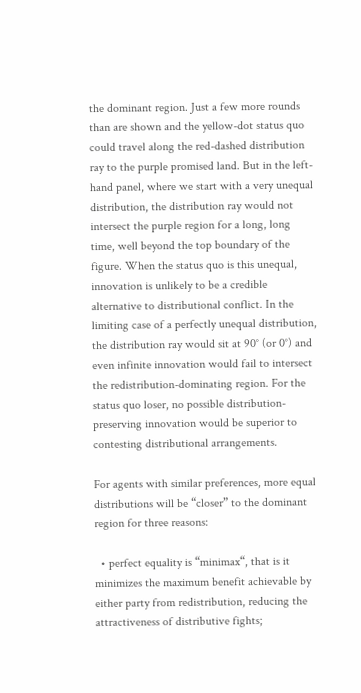the dominant region. Just a few more rounds than are shown and the yellow-dot status quo could travel along the red-dashed distribution ray to the purple promised land. But in the left-hand panel, where we start with a very unequal distribution, the distribution ray would not intersect the purple region for a long, long time, well beyond the top boundary of the figure. When the status quo is this unequal, innovation is unlikely to be a credible alternative to distributional conflict. In the limiting case of a perfectly unequal distribution, the distribution ray would sit at 90° (or 0°) and even infinite innovation would fail to intersect the redistribution-dominating region. For the status quo loser, no possible distribution-preserving innovation would be superior to contesting distributional arrangements.

For agents with similar preferences, more equal distributions will be “closer” to the dominant region for three reasons:

  • perfect equality is “minimax“, that is it minimizes the maximum benefit achievable by either party from redistribution, reducing the attractiveness of distributive fights;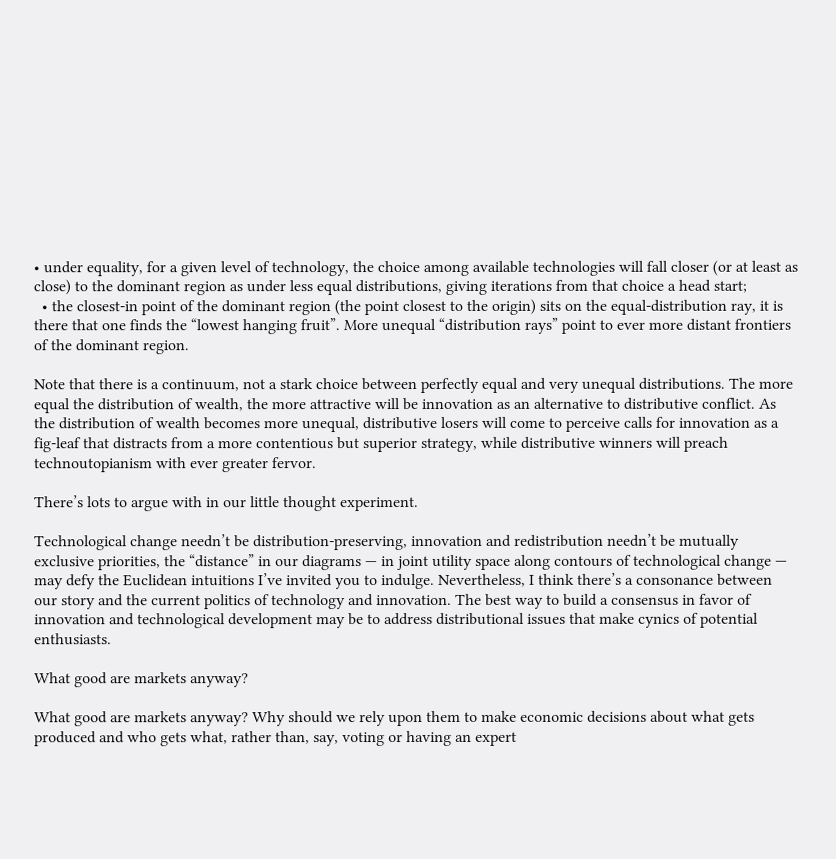• under equality, for a given level of technology, the choice among available technologies will fall closer (or at least as close) to the dominant region as under less equal distributions, giving iterations from that choice a head start;
  • the closest-in point of the dominant region (the point closest to the origin) sits on the equal-distribution ray, it is there that one finds the “lowest hanging fruit”. More unequal “distribution rays” point to ever more distant frontiers of the dominant region.

Note that there is a continuum, not a stark choice between perfectly equal and very unequal distributions. The more equal the distribution of wealth, the more attractive will be innovation as an alternative to distributive conflict. As the distribution of wealth becomes more unequal, distributive losers will come to perceive calls for innovation as a fig-leaf that distracts from a more contentious but superior strategy, while distributive winners will preach technoutopianism with ever greater fervor.

There’s lots to argue with in our little thought experiment.

Technological change needn’t be distribution-preserving, innovation and redistribution needn’t be mutually exclusive priorities, the “distance” in our diagrams — in joint utility space along contours of technological change — may defy the Euclidean intuitions I’ve invited you to indulge. Nevertheless, I think there’s a consonance between our story and the current politics of technology and innovation. The best way to build a consensus in favor of innovation and technological development may be to address distributional issues that make cynics of potential enthusiasts.

What good are markets anyway?

What good are markets anyway? Why should we rely upon them to make economic decisions about what gets produced and who gets what, rather than, say, voting or having an expert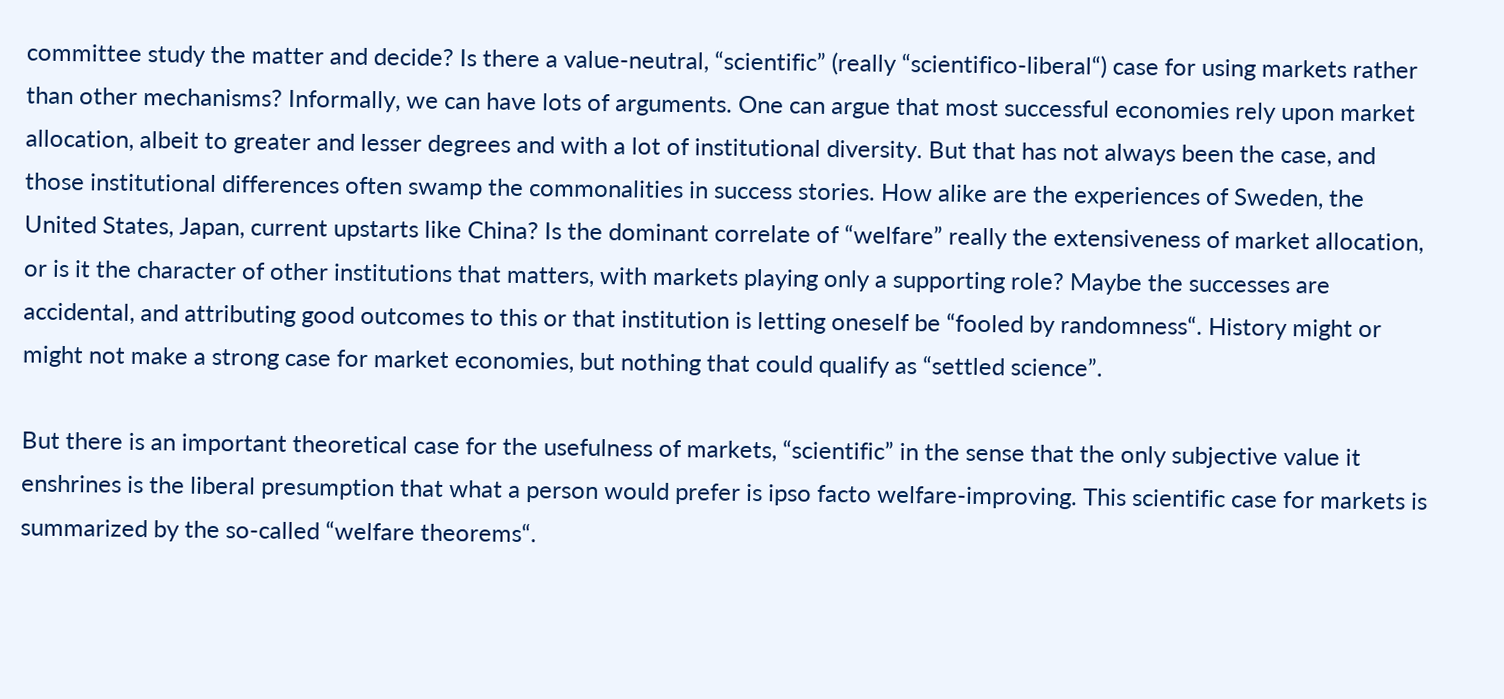committee study the matter and decide? Is there a value-neutral, “scientific” (really “scientifico-liberal“) case for using markets rather than other mechanisms? Informally, we can have lots of arguments. One can argue that most successful economies rely upon market allocation, albeit to greater and lesser degrees and with a lot of institutional diversity. But that has not always been the case, and those institutional differences often swamp the commonalities in success stories. How alike are the experiences of Sweden, the United States, Japan, current upstarts like China? Is the dominant correlate of “welfare” really the extensiveness of market allocation, or is it the character of other institutions that matters, with markets playing only a supporting role? Maybe the successes are accidental, and attributing good outcomes to this or that institution is letting oneself be “fooled by randomness“. History might or might not make a strong case for market economies, but nothing that could qualify as “settled science”.

But there is an important theoretical case for the usefulness of markets, “scientific” in the sense that the only subjective value it enshrines is the liberal presumption that what a person would prefer is ipso facto welfare-improving. This scientific case for markets is summarized by the so-called “welfare theorems“.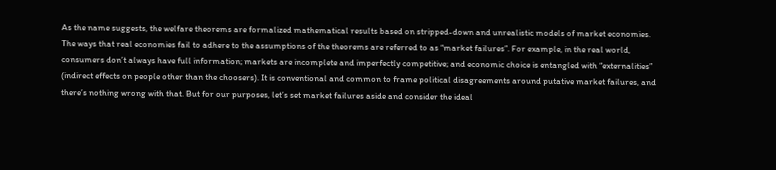As the name suggests, the welfare theorems are formalized mathematical results based on stripped-down and unrealistic models of market economies. The ways that real economies fail to adhere to the assumptions of the theorems are referred to as “market failures”. For example, in the real world, consumers don’t always have full information; markets are incomplete and imperfectly competitive; and economic choice is entangled with “externalities” (indirect effects on people other than the choosers). It is conventional and common to frame political disagreements around putative market failures, and there’s nothing wrong with that. But for our purposes, let’s set market failures aside and consider the ideal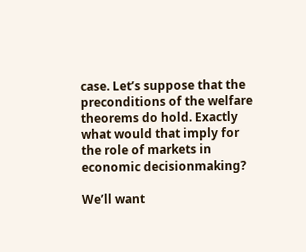case. Let’s suppose that the preconditions of the welfare theorems do hold. Exactly what would that imply for the role of markets in economic decisionmaking?

We’ll want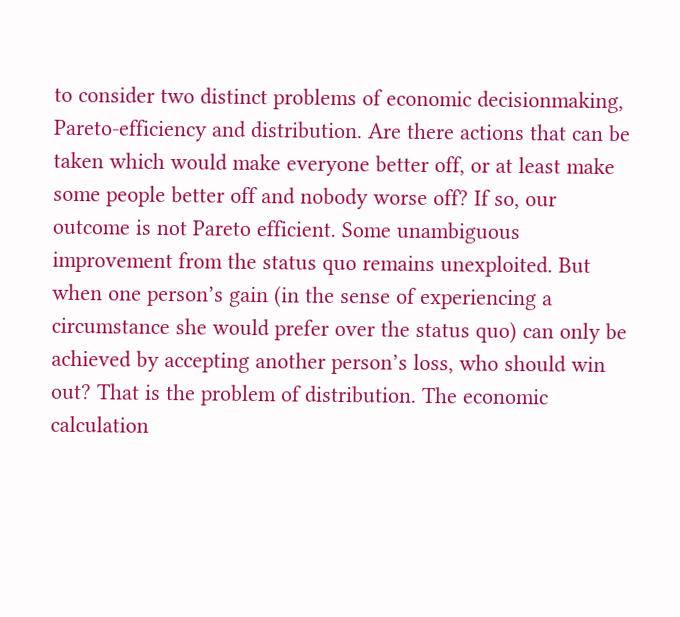to consider two distinct problems of economic decisionmaking, Pareto-efficiency and distribution. Are there actions that can be taken which would make everyone better off, or at least make some people better off and nobody worse off? If so, our outcome is not Pareto efficient. Some unambiguous improvement from the status quo remains unexploited. But when one person’s gain (in the sense of experiencing a circumstance she would prefer over the status quo) can only be achieved by accepting another person’s loss, who should win out? That is the problem of distribution. The economic calculation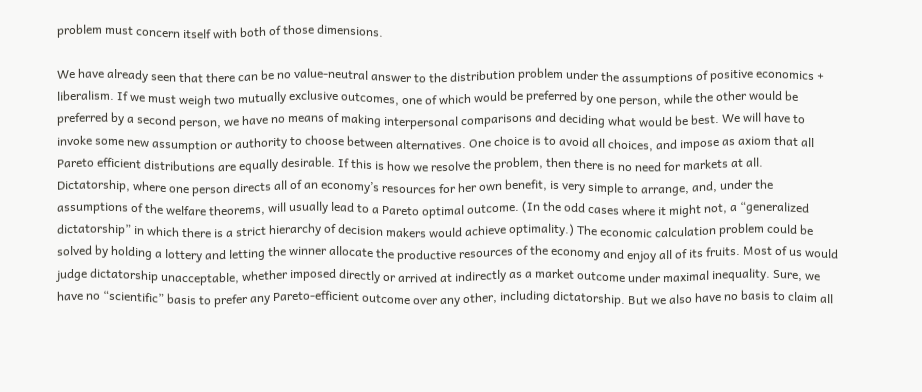problem must concern itself with both of those dimensions.

We have already seen that there can be no value-neutral answer to the distribution problem under the assumptions of positive economics + liberalism. If we must weigh two mutually exclusive outcomes, one of which would be preferred by one person, while the other would be preferred by a second person, we have no means of making interpersonal comparisons and deciding what would be best. We will have to invoke some new assumption or authority to choose between alternatives. One choice is to avoid all choices, and impose as axiom that all Pareto efficient distributions are equally desirable. If this is how we resolve the problem, then there is no need for markets at all. Dictatorship, where one person directs all of an economy’s resources for her own benefit, is very simple to arrange, and, under the assumptions of the welfare theorems, will usually lead to a Pareto optimal outcome. (In the odd cases where it might not, a “generalized dictatorship” in which there is a strict hierarchy of decision makers would achieve optimality.) The economic calculation problem could be solved by holding a lottery and letting the winner allocate the productive resources of the economy and enjoy all of its fruits. Most of us would judge dictatorship unacceptable, whether imposed directly or arrived at indirectly as a market outcome under maximal inequality. Sure, we have no “scientific” basis to prefer any Pareto-efficient outcome over any other, including dictatorship. But we also have no basis to claim all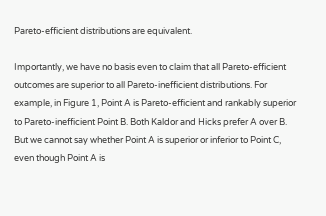Pareto-efficient distributions are equivalent.

Importantly, we have no basis even to claim that all Pareto-efficient outcomes are superior to all Pareto-inefficient distributions. For example, in Figure 1, Point A is Pareto-efficient and rankably superior to Pareto-inefficient Point B. Both Kaldor and Hicks prefer A over B. But we cannot say whether Point A is superior or inferior to Point C, even though Point A is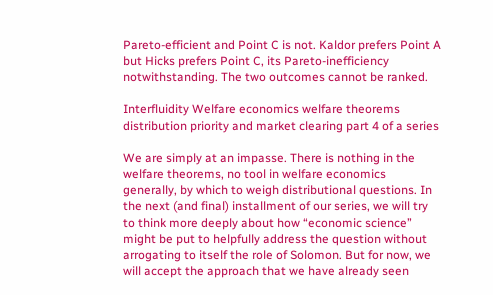Pareto-efficient and Point C is not. Kaldor prefers Point A but Hicks prefers Point C, its Pareto-inefficiency notwithstanding. The two outcomes cannot be ranked.

Interfluidity Welfare economics welfare theorems distribution priority and market clearing part 4 of a series

We are simply at an impasse. There is nothing in the welfare theorems, no tool in welfare economics generally, by which to weigh distributional questions. In the next (and final) installment of our series, we will try to think more deeply about how “economic science” might be put to helpfully address the question without arrogating to itself the role of Solomon. But for now, we will accept the approach that we have already seen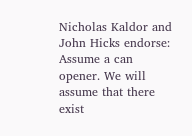Nicholas Kaldor and John Hicks endorse: Assume a can opener. We will assume that there exist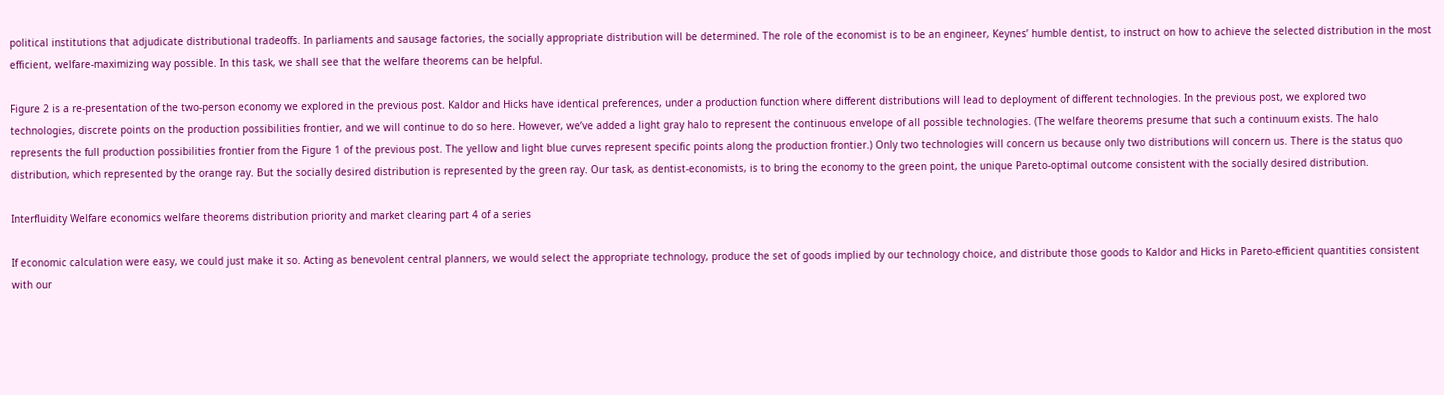political institutions that adjudicate distributional tradeoffs. In parliaments and sausage factories, the socially appropriate distribution will be determined. The role of the economist is to be an engineer, Keynes’ humble dentist, to instruct on how to achieve the selected distribution in the most efficient, welfare-maximizing way possible. In this task, we shall see that the welfare theorems can be helpful.

Figure 2 is a re-presentation of the two-person economy we explored in the previous post. Kaldor and Hicks have identical preferences, under a production function where different distributions will lead to deployment of different technologies. In the previous post, we explored two technologies, discrete points on the production possibilities frontier, and we will continue to do so here. However, we’ve added a light gray halo to represent the continuous envelope of all possible technologies. (The welfare theorems presume that such a continuum exists. The halo represents the full production possibilities frontier from the Figure 1 of the previous post. The yellow and light blue curves represent specific points along the production frontier.) Only two technologies will concern us because only two distributions will concern us. There is the status quo distribution, which represented by the orange ray. But the socially desired distribution is represented by the green ray. Our task, as dentist-economists, is to bring the economy to the green point, the unique Pareto-optimal outcome consistent with the socially desired distribution.

Interfluidity Welfare economics welfare theorems distribution priority and market clearing part 4 of a series

If economic calculation were easy, we could just make it so. Acting as benevolent central planners, we would select the appropriate technology, produce the set of goods implied by our technology choice, and distribute those goods to Kaldor and Hicks in Pareto-efficient quantities consistent with our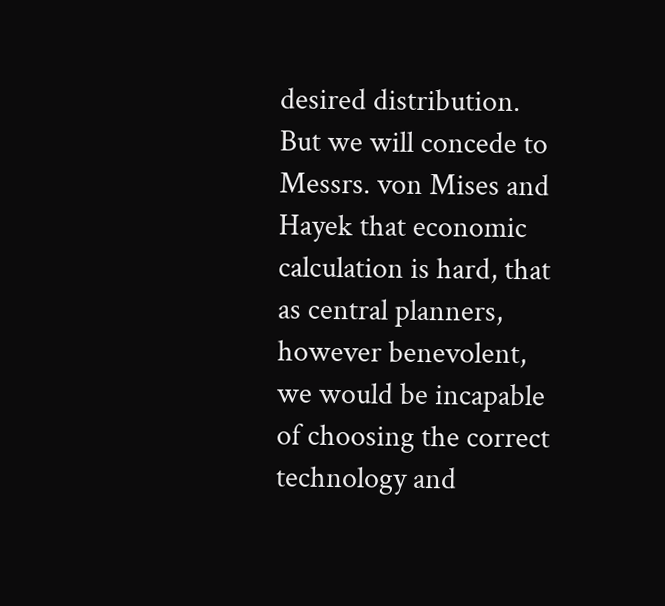desired distribution. But we will concede to Messrs. von Mises and Hayek that economic calculation is hard, that as central planners, however benevolent, we would be incapable of choosing the correct technology and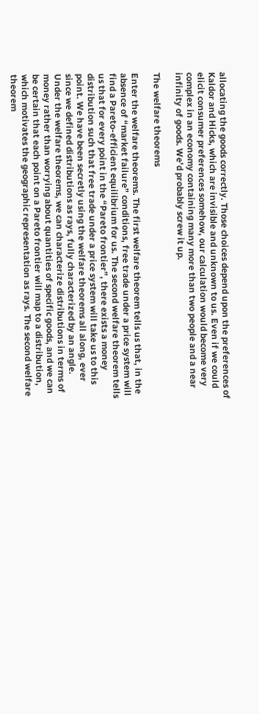allocating the goods correctly. Those choices depend upon the preferences of Kaldor and Hicks, which are invisible and unknown to us. Even if we could elicit consumer preferences somehow, our calculation would become very complex in an economy containing many more than two people and a near infinity of goods. We’d probably screw it up.

The welfare theorems

Enter the welfare theorems. The first welfare theorem tells us that, in the absence of “market failure” conditions, free trade under a price system will find a Pareto-efficient equilibrium for us. The second welfare theorem tells us that for every point in the “Pareto frontier”, there exists a money distribution such that free trade under a price system will take us to this point. We have been secretly using the welfare theorems all along, ever since we defined distributions as rays, fully characterized by an angle. Under the welfare theorems, we can characterize distributions in terms of money rather than worrying about quantities of specific goods, and we can be certain that each point on a Pareto frontier will map to a distribution, which motivates the geographic representation as rays. The second welfare theorem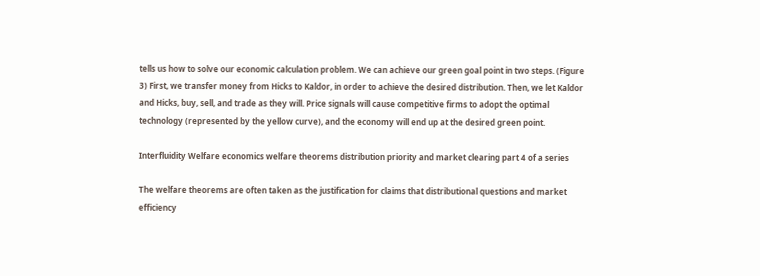tells us how to solve our economic calculation problem. We can achieve our green goal point in two steps. (Figure 3) First, we transfer money from Hicks to Kaldor, in order to achieve the desired distribution. Then, we let Kaldor and Hicks, buy, sell, and trade as they will. Price signals will cause competitive firms to adopt the optimal technology (represented by the yellow curve), and the economy will end up at the desired green point.

Interfluidity Welfare economics welfare theorems distribution priority and market clearing part 4 of a series

The welfare theorems are often taken as the justification for claims that distributional questions and market efficiency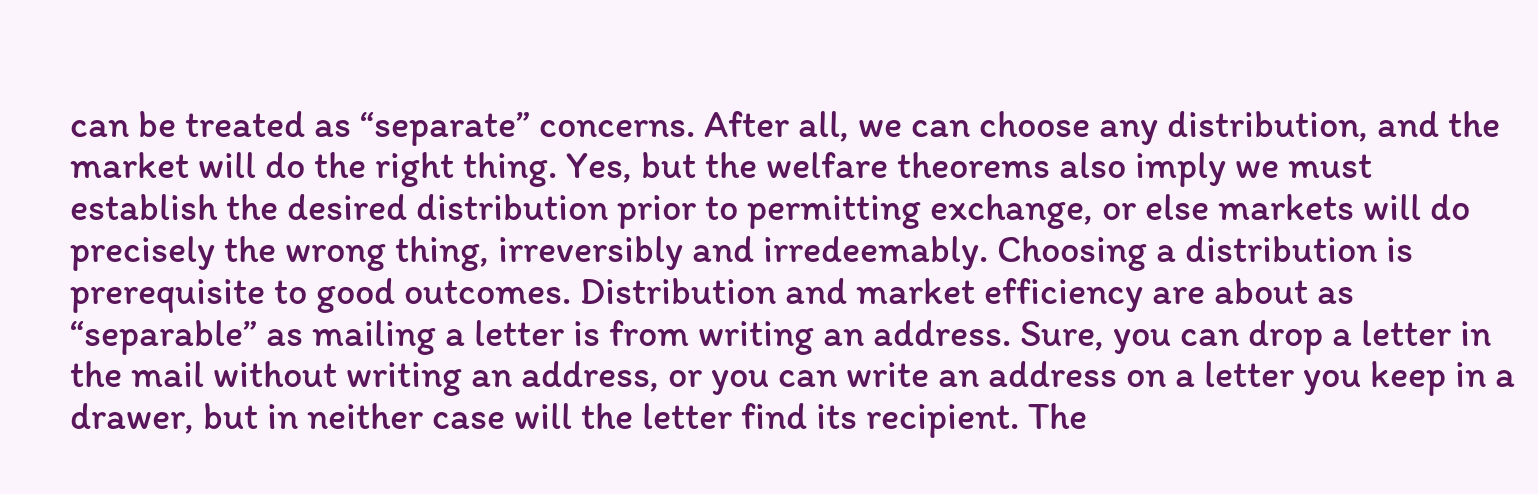can be treated as “separate” concerns. After all, we can choose any distribution, and the market will do the right thing. Yes, but the welfare theorems also imply we must establish the desired distribution prior to permitting exchange, or else markets will do precisely the wrong thing, irreversibly and irredeemably. Choosing a distribution is prerequisite to good outcomes. Distribution and market efficiency are about as “separable” as mailing a letter is from writing an address. Sure, you can drop a letter in the mail without writing an address, or you can write an address on a letter you keep in a drawer, but in neither case will the letter find its recipient. The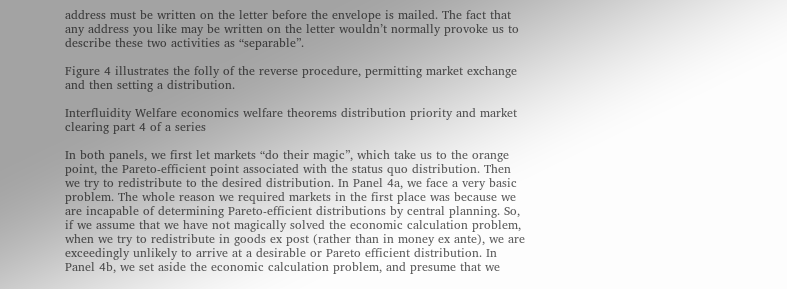address must be written on the letter before the envelope is mailed. The fact that any address you like may be written on the letter wouldn’t normally provoke us to describe these two activities as “separable”.

Figure 4 illustrates the folly of the reverse procedure, permitting market exchange and then setting a distribution.

Interfluidity Welfare economics welfare theorems distribution priority and market clearing part 4 of a series

In both panels, we first let markets “do their magic”, which take us to the orange point, the Pareto-efficient point associated with the status quo distribution. Then we try to redistribute to the desired distribution. In Panel 4a, we face a very basic problem. The whole reason we required markets in the first place was because we are incapable of determining Pareto-efficient distributions by central planning. So, if we assume that we have not magically solved the economic calculation problem, when we try to redistribute in goods ex post (rather than in money ex ante), we are exceedingly unlikely to arrive at a desirable or Pareto efficient distribution. In Panel 4b, we set aside the economic calculation problem, and presume that we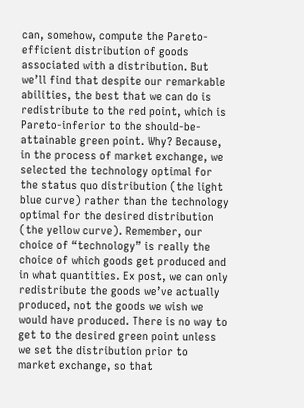can, somehow, compute the Pareto-efficient distribution of goods associated with a distribution. But we’ll find that despite our remarkable abilities, the best that we can do is redistribute to the red point, which is Pareto-inferior to the should-be-attainable green point. Why? Because, in the process of market exchange, we selected the technology optimal for the status quo distribution (the light blue curve) rather than the technology optimal for the desired distribution (the yellow curve). Remember, our choice of “technology” is really the choice of which goods get produced and in what quantities. Ex post, we can only redistribute the goods we’ve actually produced, not the goods we wish we would have produced. There is no way to get to the desired green point unless we set the distribution prior to market exchange, so that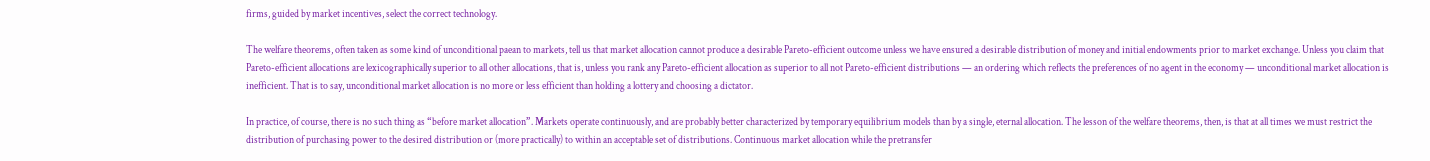firms, guided by market incentives, select the correct technology.

The welfare theorems, often taken as some kind of unconditional paean to markets, tell us that market allocation cannot produce a desirable Pareto-efficient outcome unless we have ensured a desirable distribution of money and initial endowments prior to market exchange. Unless you claim that Pareto-efficient allocations are lexicographically superior to all other allocations, that is, unless you rank any Pareto-efficient allocation as superior to all not Pareto-efficient distributions — an ordering which reflects the preferences of no agent in the economy — unconditional market allocation is inefficient. That is to say, unconditional market allocation is no more or less efficient than holding a lottery and choosing a dictator.

In practice, of course, there is no such thing as “before market allocation”. Markets operate continuously, and are probably better characterized by temporary equilibrium models than by a single, eternal allocation. The lesson of the welfare theorems, then, is that at all times we must restrict the distribution of purchasing power to the desired distribution or (more practically) to within an acceptable set of distributions. Continuous market allocation while the pretransfer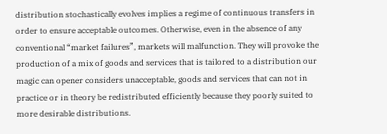distribution stochastically evolves implies a regime of continuous transfers in order to ensure acceptable outcomes. Otherwise, even in the absence of any conventional “market failures”, markets will malfunction. They will provoke the production of a mix of goods and services that is tailored to a distribution our magic can opener considers unacceptable, goods and services that can not in practice or in theory be redistributed efficiently because they poorly suited to more desirable distributions.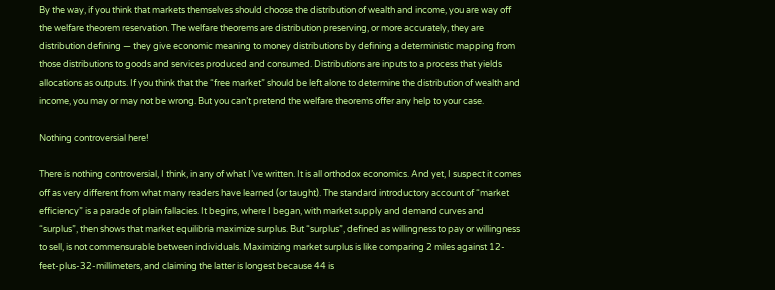By the way, if you think that markets themselves should choose the distribution of wealth and income, you are way off the welfare theorem reservation. The welfare theorems are distribution preserving, or more accurately, they are distribution defining — they give economic meaning to money distributions by defining a deterministic mapping from those distributions to goods and services produced and consumed. Distributions are inputs to a process that yields allocations as outputs. If you think that the “free market” should be left alone to determine the distribution of wealth and income, you may or may not be wrong. But you can’t pretend the welfare theorems offer any help to your case.

Nothing controversial here!

There is nothing controversial, I think, in any of what I’ve written. It is all orthodox economics. And yet, I suspect it comes off as very different from what many readers have learned (or taught). The standard introductory account of “market efficiency” is a parade of plain fallacies. It begins, where I began, with market supply and demand curves and “surplus”, then shows that market equilibria maximize surplus. But “surplus”, defined as willingness to pay or willingness to sell, is not commensurable between individuals. Maximizing market surplus is like comparing 2 miles against 12-feet-plus-32-millimeters, and claiming the latter is longest because 44 is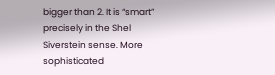bigger than 2. It is “smart” precisely in the Shel Siverstein sense. More sophisticated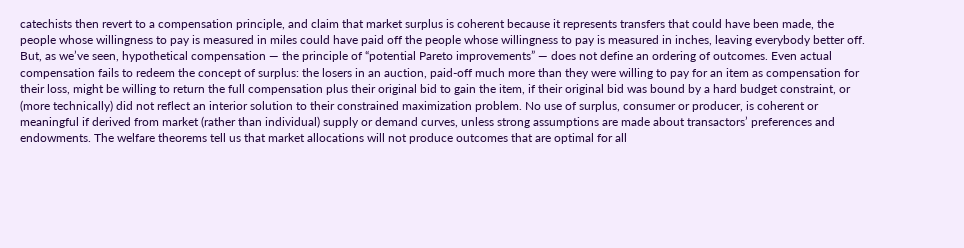catechists then revert to a compensation principle, and claim that market surplus is coherent because it represents transfers that could have been made, the people whose willingness to pay is measured in miles could have paid off the people whose willingness to pay is measured in inches, leaving everybody better off. But, as we’ve seen, hypothetical compensation — the principle of “potential Pareto improvements” — does not define an ordering of outcomes. Even actual compensation fails to redeem the concept of surplus: the losers in an auction, paid-off much more than they were willing to pay for an item as compensation for their loss, might be willing to return the full compensation plus their original bid to gain the item, if their original bid was bound by a hard budget constraint, or (more technically) did not reflect an interior solution to their constrained maximization problem. No use of surplus, consumer or producer, is coherent or meaningful if derived from market (rather than individual) supply or demand curves, unless strong assumptions are made about transactors’ preferences and endowments. The welfare theorems tell us that market allocations will not produce outcomes that are optimal for all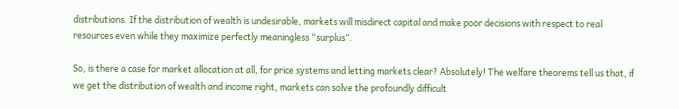distributions. If the distribution of wealth is undesirable, markets will misdirect capital and make poor decisions with respect to real resources even while they maximize perfectly meaningless “surplus”.

So, is there a case for market allocation at all, for price systems and letting markets clear? Absolutely! The welfare theorems tell us that, if we get the distribution of wealth and income right, markets can solve the profoundly difficult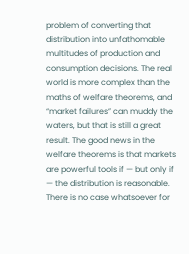problem of converting that distribution into unfathomable multitudes of production and consumption decisions. The real world is more complex than the maths of welfare theorems, and “market failures” can muddy the waters, but that is still a great result. The good news in the welfare theorems is that markets are powerful tools if — but only if — the distribution is reasonable. There is no case whatsoever for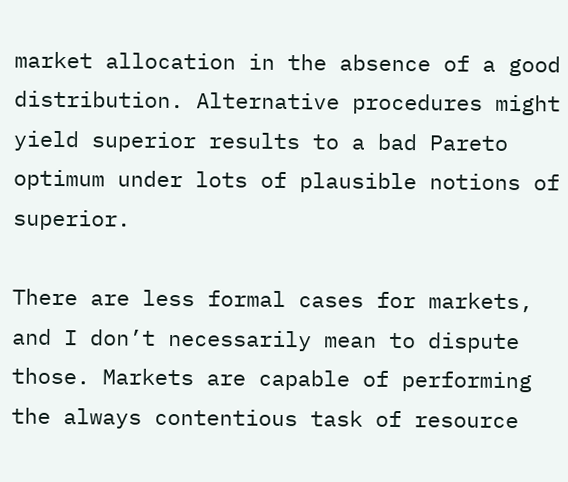market allocation in the absence of a good distribution. Alternative procedures might yield superior results to a bad Pareto optimum under lots of plausible notions of superior.

There are less formal cases for markets, and I don’t necessarily mean to dispute those. Markets are capable of performing the always contentious task of resource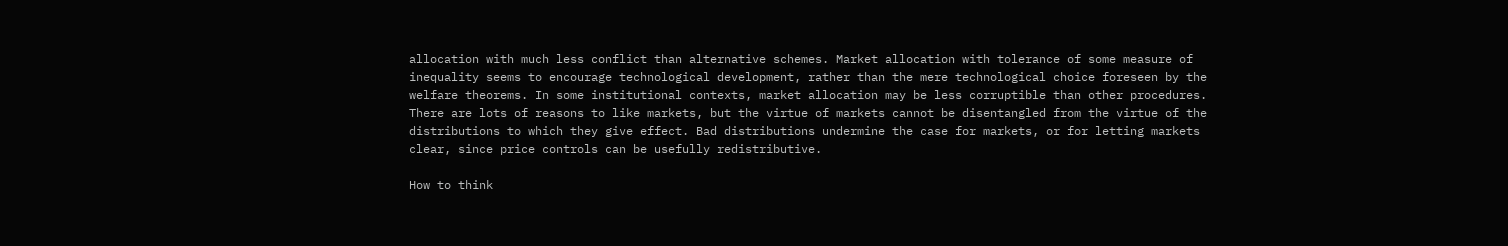allocation with much less conflict than alternative schemes. Market allocation with tolerance of some measure of inequality seems to encourage technological development, rather than the mere technological choice foreseen by the welfare theorems. In some institutional contexts, market allocation may be less corruptible than other procedures. There are lots of reasons to like markets, but the virtue of markets cannot be disentangled from the virtue of the distributions to which they give effect. Bad distributions undermine the case for markets, or for letting markets clear, since price controls can be usefully redistributive.

How to think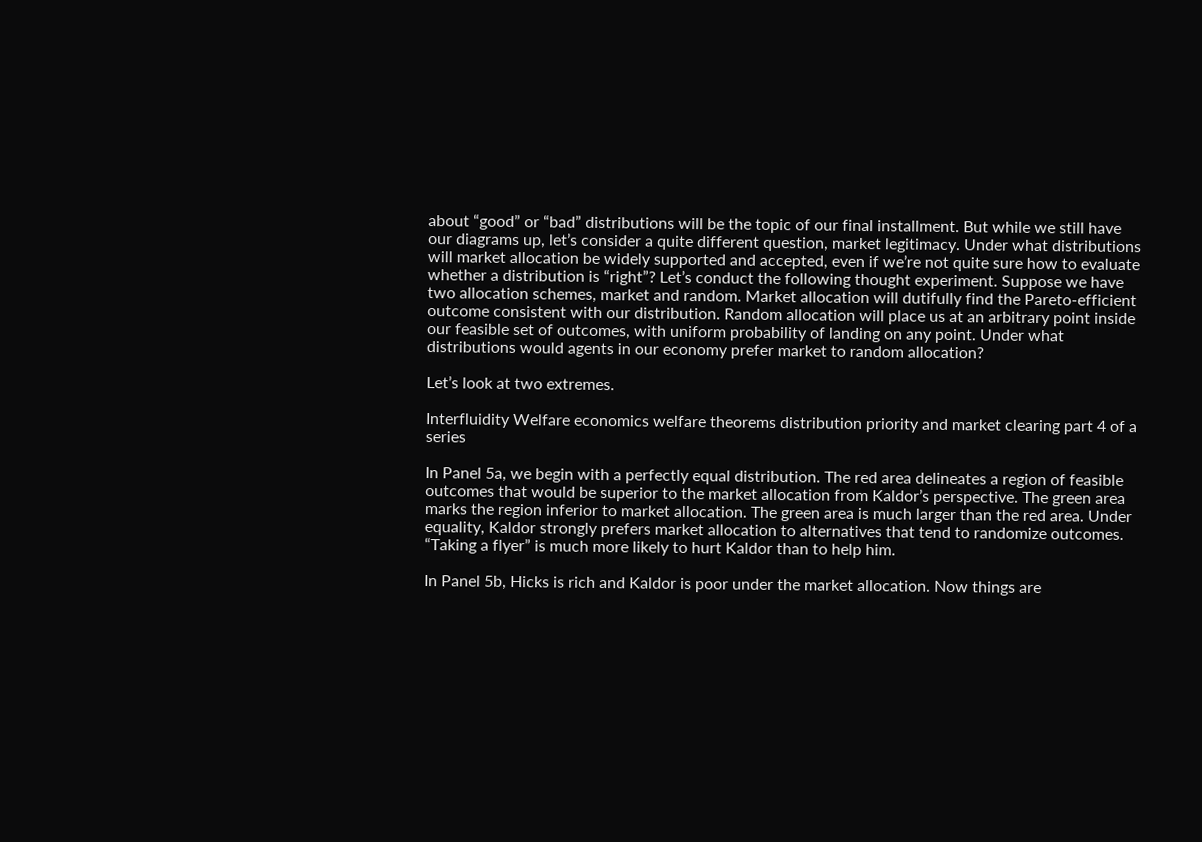about “good” or “bad” distributions will be the topic of our final installment. But while we still have our diagrams up, let’s consider a quite different question, market legitimacy. Under what distributions will market allocation be widely supported and accepted, even if we’re not quite sure how to evaluate whether a distribution is “right”? Let’s conduct the following thought experiment. Suppose we have two allocation schemes, market and random. Market allocation will dutifully find the Pareto-efficient outcome consistent with our distribution. Random allocation will place us at an arbitrary point inside our feasible set of outcomes, with uniform probability of landing on any point. Under what distributions would agents in our economy prefer market to random allocation?

Let’s look at two extremes.

Interfluidity Welfare economics welfare theorems distribution priority and market clearing part 4 of a series

In Panel 5a, we begin with a perfectly equal distribution. The red area delineates a region of feasible outcomes that would be superior to the market allocation from Kaldor’s perspective. The green area marks the region inferior to market allocation. The green area is much larger than the red area. Under equality, Kaldor strongly prefers market allocation to alternatives that tend to randomize outcomes. “Taking a flyer” is much more likely to hurt Kaldor than to help him.

In Panel 5b, Hicks is rich and Kaldor is poor under the market allocation. Now things are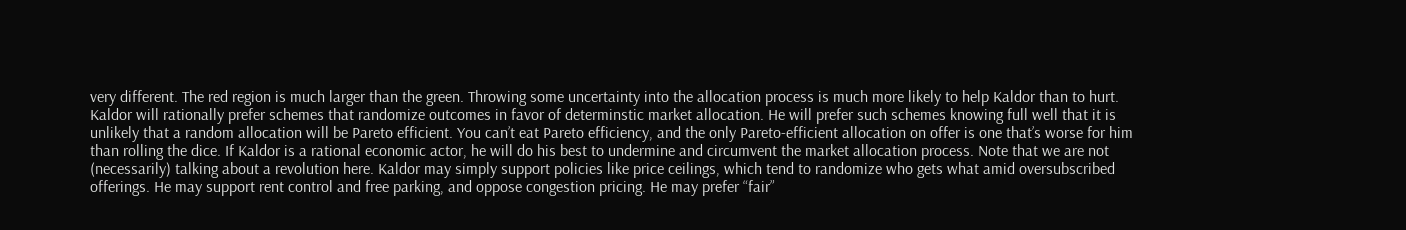very different. The red region is much larger than the green. Throwing some uncertainty into the allocation process is much more likely to help Kaldor than to hurt. Kaldor will rationally prefer schemes that randomize outcomes in favor of determinstic market allocation. He will prefer such schemes knowing full well that it is unlikely that a random allocation will be Pareto efficient. You can’t eat Pareto efficiency, and the only Pareto-efficient allocation on offer is one that’s worse for him than rolling the dice. If Kaldor is a rational economic actor, he will do his best to undermine and circumvent the market allocation process. Note that we are not (necessarily) talking about a revolution here. Kaldor may simply support policies like price ceilings, which tend to randomize who gets what amid oversubscribed offerings. He may support rent control and free parking, and oppose congestion pricing. He may prefer “fair”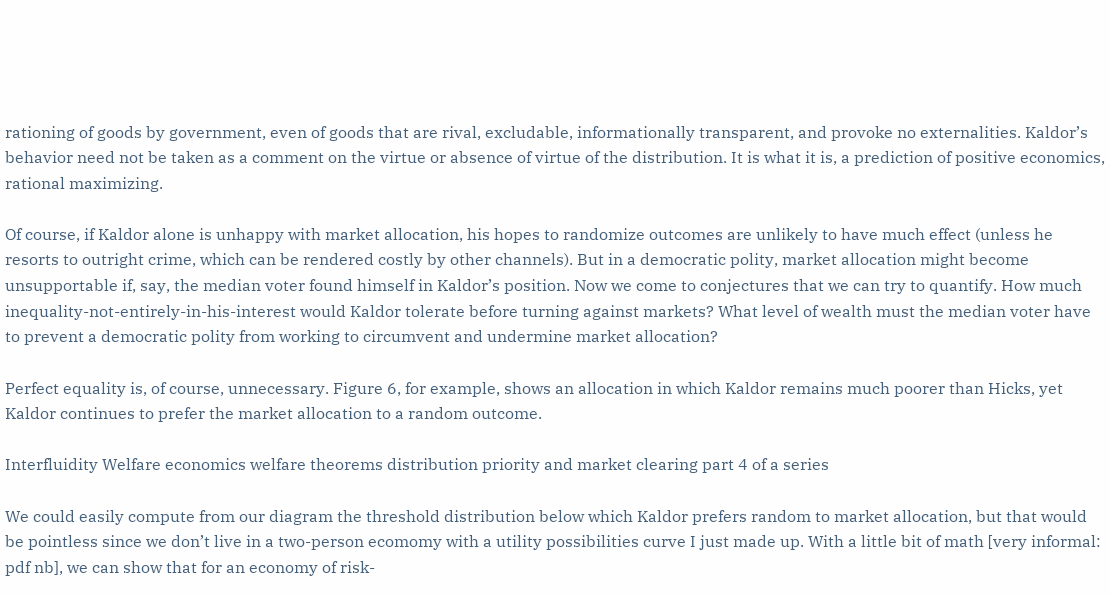rationing of goods by government, even of goods that are rival, excludable, informationally transparent, and provoke no externalities. Kaldor’s behavior need not be taken as a comment on the virtue or absence of virtue of the distribution. It is what it is, a prediction of positive economics, rational maximizing.

Of course, if Kaldor alone is unhappy with market allocation, his hopes to randomize outcomes are unlikely to have much effect (unless he resorts to outright crime, which can be rendered costly by other channels). But in a democratic polity, market allocation might become unsupportable if, say, the median voter found himself in Kaldor’s position. Now we come to conjectures that we can try to quantify. How much inequality-not-entirely-in-his-interest would Kaldor tolerate before turning against markets? What level of wealth must the median voter have to prevent a democratic polity from working to circumvent and undermine market allocation?

Perfect equality is, of course, unnecessary. Figure 6, for example, shows an allocation in which Kaldor remains much poorer than Hicks, yet Kaldor continues to prefer the market allocation to a random outcome.

Interfluidity Welfare economics welfare theorems distribution priority and market clearing part 4 of a series

We could easily compute from our diagram the threshold distribution below which Kaldor prefers random to market allocation, but that would be pointless since we don’t live in a two-person ecomomy with a utility possibilities curve I just made up. With a little bit of math [very informal: pdf nb], we can show that for an economy of risk-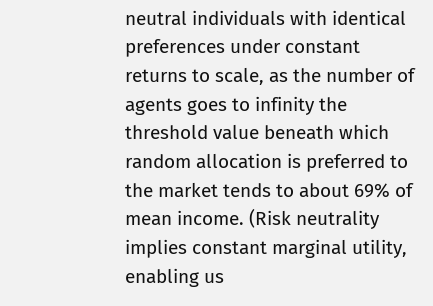neutral individuals with identical preferences under constant returns to scale, as the number of agents goes to infinity the threshold value beneath which random allocation is preferred to the market tends to about 69% of mean income. (Risk neutrality implies constant marginal utility, enabling us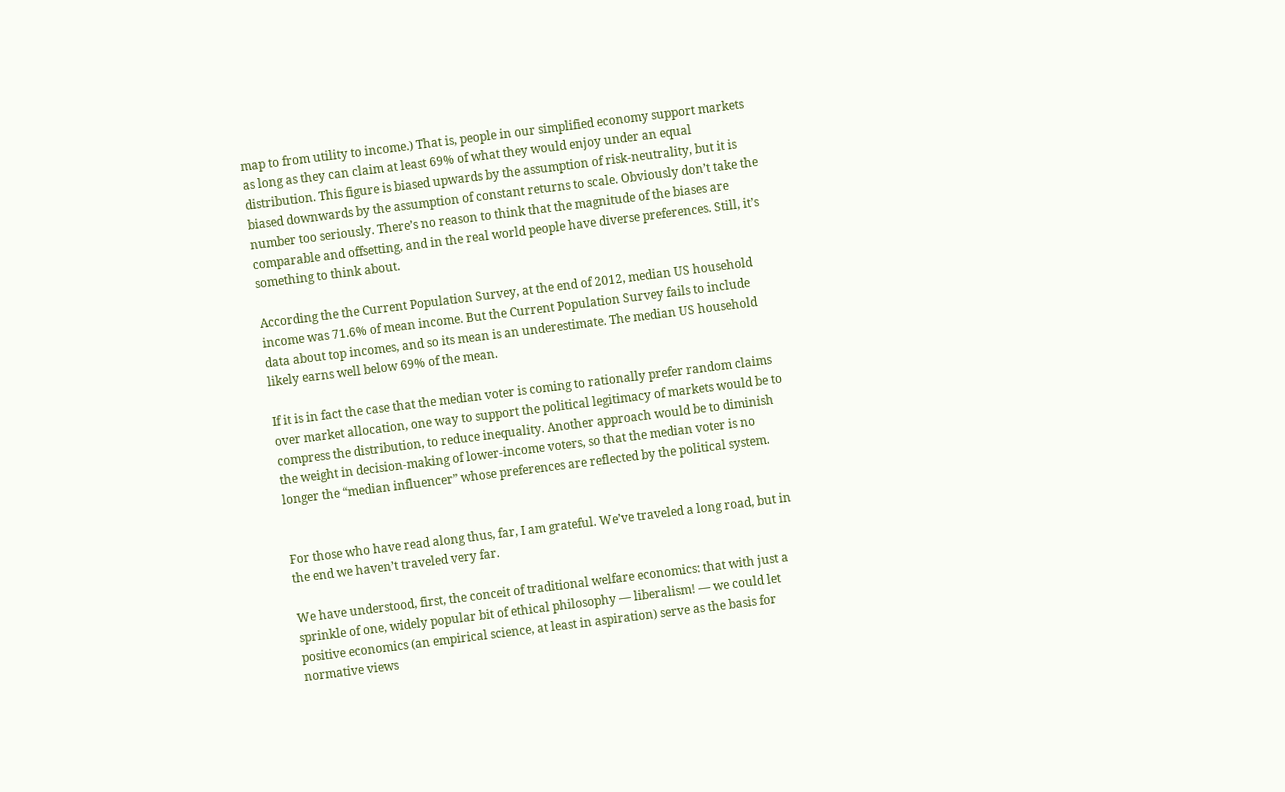map to from utility to income.) That is, people in our simplified economy support markets as long as they can claim at least 69% of what they would enjoy under an equal distribution. This figure is biased upwards by the assumption of risk-neutrality, but it is biased downwards by the assumption of constant returns to scale. Obviously don’t take the number too seriously. There’s no reason to think that the magnitude of the biases are comparable and offsetting, and in the real world people have diverse preferences. Still, it’s something to think about.

According the the Current Population Survey, at the end of 2012, median US household income was 71.6% of mean income. But the Current Population Survey fails to include data about top incomes, and so its mean is an underestimate. The median US household likely earns well below 69% of the mean.

If it is in fact the case that the median voter is coming to rationally prefer random claims over market allocation, one way to support the political legitimacy of markets would be to compress the distribution, to reduce inequality. Another approach would be to diminish the weight in decision-making of lower-income voters, so that the median voter is no longer the “median influencer” whose preferences are reflected by the political system.


For those who have read along thus, far, I am grateful. We’ve traveled a long road, but in the end we haven’t traveled very far.

We have understood, first, the conceit of traditional welfare economics: that with just a sprinkle of one, widely popular bit of ethical philosophy — liberalism! — we could let positive economics (an empirical science, at least in aspiration) serve as the basis for normative views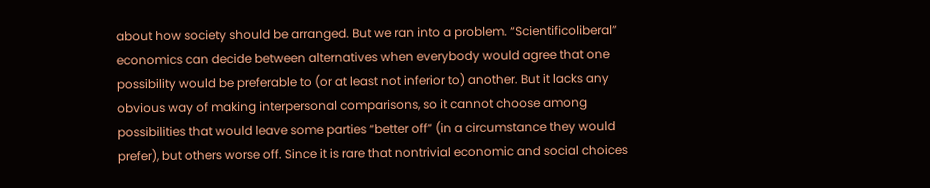about how society should be arranged. But we ran into a problem. “Scientificoliberal” economics can decide between alternatives when everybody would agree that one possibility would be preferable to (or at least not inferior to) another. But it lacks any obvious way of making interpersonal comparisons, so it cannot choose among possibilities that would leave some parties “better off” (in a circumstance they would prefer), but others worse off. Since it is rare that nontrivial economic and social choices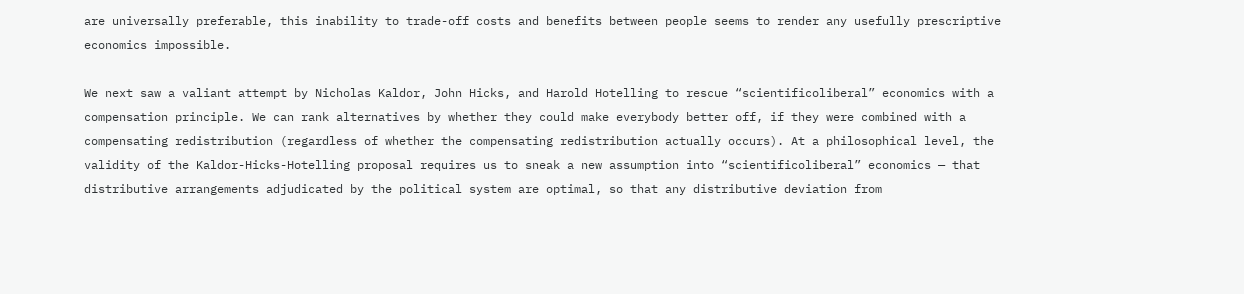are universally preferable, this inability to trade-off costs and benefits between people seems to render any usefully prescriptive economics impossible.

We next saw a valiant attempt by Nicholas Kaldor, John Hicks, and Harold Hotelling to rescue “scientificoliberal” economics with a compensation principle. We can rank alternatives by whether they could make everybody better off, if they were combined with a compensating redistribution (regardless of whether the compensating redistribution actually occurs). At a philosophical level, the validity of the Kaldor-Hicks-Hotelling proposal requires us to sneak a new assumption into “scientificoliberal” economics — that distributive arrangements adjudicated by the political system are optimal, so that any distributive deviation from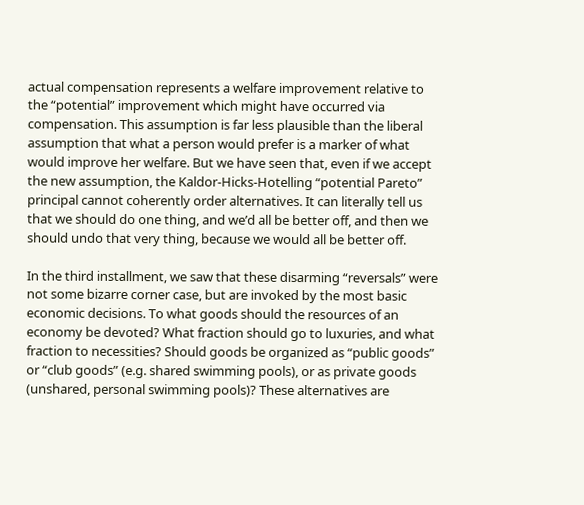actual compensation represents a welfare improvement relative to the “potential” improvement which might have occurred via compensation. This assumption is far less plausible than the liberal assumption that what a person would prefer is a marker of what would improve her welfare. But we have seen that, even if we accept the new assumption, the Kaldor-Hicks-Hotelling “potential Pareto” principal cannot coherently order alternatives. It can literally tell us that we should do one thing, and we’d all be better off, and then we should undo that very thing, because we would all be better off.

In the third installment, we saw that these disarming “reversals” were not some bizarre corner case, but are invoked by the most basic economic decisions. To what goods should the resources of an economy be devoted? What fraction should go to luxuries, and what fraction to necessities? Should goods be organized as “public goods” or “club goods” (e.g. shared swimming pools), or as private goods (unshared, personal swimming pools)? These alternatives are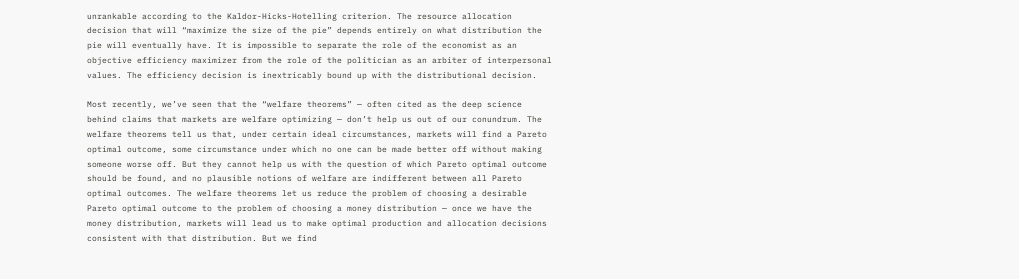unrankable according to the Kaldor-Hicks-Hotelling criterion. The resource allocation decision that will “maximize the size of the pie” depends entirely on what distribution the pie will eventually have. It is impossible to separate the role of the economist as an objective efficiency maximizer from the role of the politician as an arbiter of interpersonal values. The efficiency decision is inextricably bound up with the distributional decision.

Most recently, we’ve seen that the “welfare theorems” — often cited as the deep science behind claims that markets are welfare optimizing — don’t help us out of our conundrum. The welfare theorems tell us that, under certain ideal circumstances, markets will find a Pareto optimal outcome, some circumstance under which no one can be made better off without making someone worse off. But they cannot help us with the question of which Pareto optimal outcome should be found, and no plausible notions of welfare are indifferent between all Pareto optimal outcomes. The welfare theorems let us reduce the problem of choosing a desirable Pareto optimal outcome to the problem of choosing a money distribution — once we have the money distribution, markets will lead us to make optimal production and allocation decisions consistent with that distribution. But we find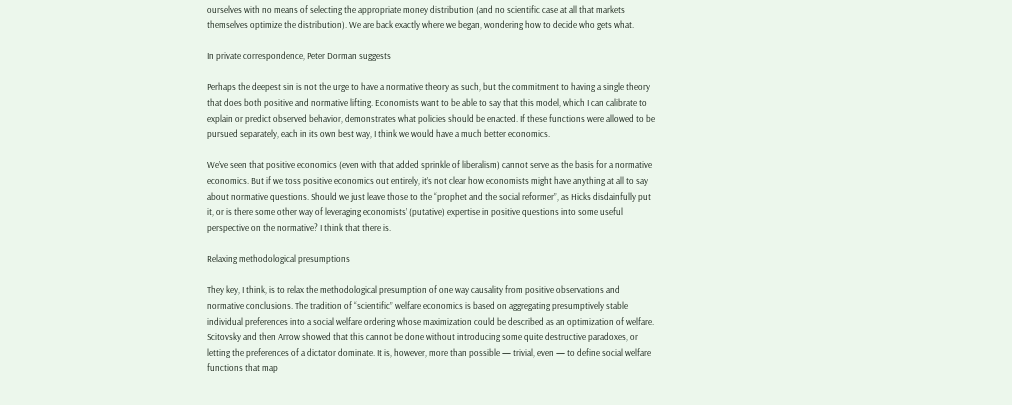ourselves with no means of selecting the appropriate money distribution (and no scientific case at all that markets themselves optimize the distribution). We are back exactly where we began, wondering how to decide who gets what.

In private correspondence, Peter Dorman suggests

Perhaps the deepest sin is not the urge to have a normative theory as such, but the commitment to having a single theory that does both positive and normative lifting. Economists want to be able to say that this model, which I can calibrate to explain or predict observed behavior, demonstrates what policies should be enacted. If these functions were allowed to be pursued separately, each in its own best way, I think we would have a much better economics.

We’ve seen that positive economics (even with that added sprinkle of liberalism) cannot serve as the basis for a normative economics. But if we toss positive economics out entirely, it’s not clear how economists might have anything at all to say about normative questions. Should we just leave those to the “prophet and the social reformer”, as Hicks disdainfully put it, or is there some other way of leveraging economists’ (putative) expertise in positive questions into some useful perspective on the normative? I think that there is.

Relaxing methodological presumptions

They key, I think, is to relax the methodological presumption of one way causality from positive observations and normative conclusions. The tradition of “scientific” welfare economics is based on aggregating presumptively stable individual preferences into a social welfare ordering whose maximization could be described as an optimization of welfare. Scitovsky and then Arrow showed that this cannot be done without introducing some quite destructive paradoxes, or letting the preferences of a dictator dominate. It is, however, more than possible — trivial, even — to define social welfare functions that map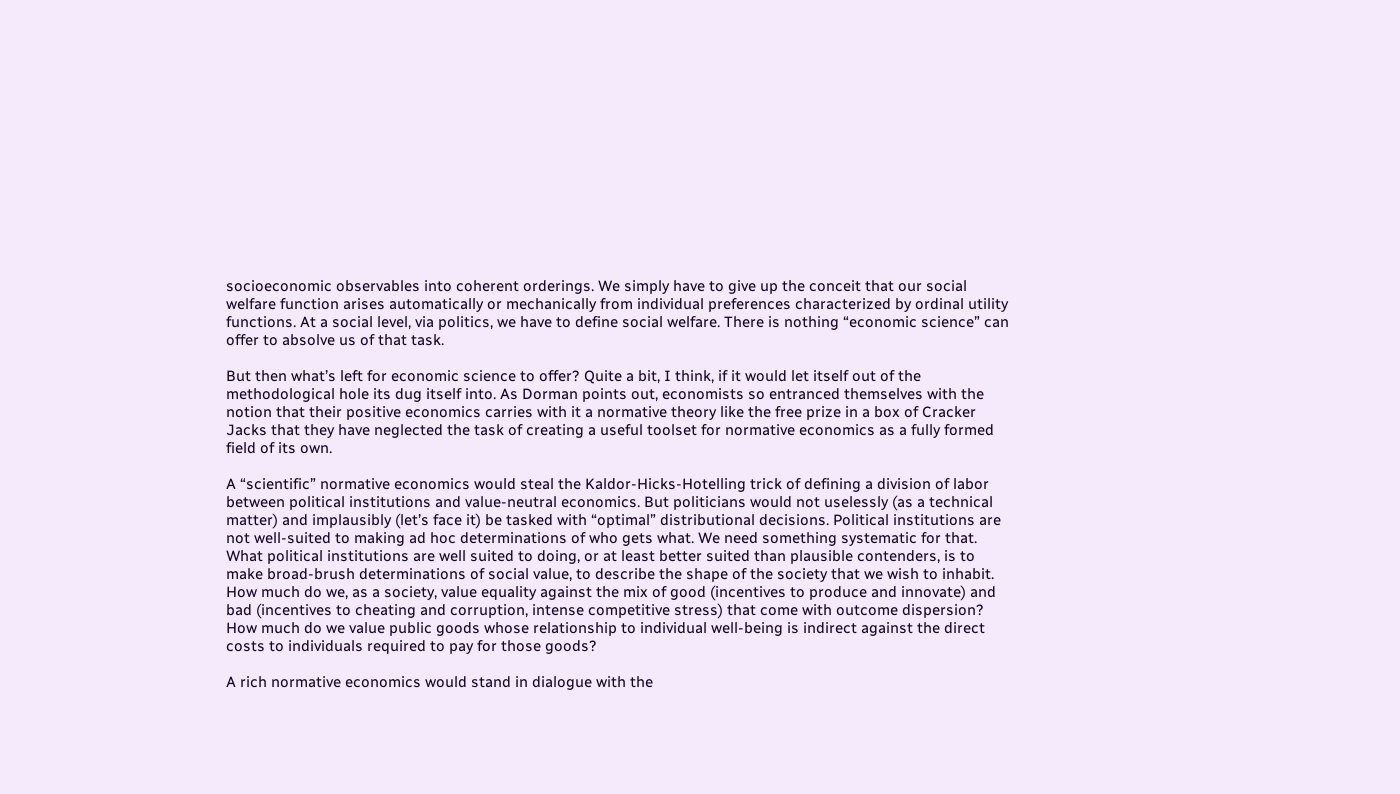socioeconomic observables into coherent orderings. We simply have to give up the conceit that our social welfare function arises automatically or mechanically from individual preferences characterized by ordinal utility functions. At a social level, via politics, we have to define social welfare. There is nothing “economic science” can offer to absolve us of that task.

But then what’s left for economic science to offer? Quite a bit, I think, if it would let itself out of the methodological hole its dug itself into. As Dorman points out, economists so entranced themselves with the notion that their positive economics carries with it a normative theory like the free prize in a box of Cracker Jacks that they have neglected the task of creating a useful toolset for normative economics as a fully formed field of its own.

A “scientific” normative economics would steal the Kaldor-Hicks-Hotelling trick of defining a division of labor between political institutions and value-neutral economics. But politicians would not uselessly (as a technical matter) and implausibly (let’s face it) be tasked with “optimal” distributional decisions. Political institutions are not well-suited to making ad hoc determinations of who gets what. We need something systematic for that. What political institutions are well suited to doing, or at least better suited than plausible contenders, is to make broad-brush determinations of social value, to describe the shape of the society that we wish to inhabit. How much do we, as a society, value equality against the mix of good (incentives to produce and innovate) and bad (incentives to cheating and corruption, intense competitive stress) that come with outcome dispersion? How much do we value public goods whose relationship to individual well-being is indirect against the direct costs to individuals required to pay for those goods?

A rich normative economics would stand in dialogue with the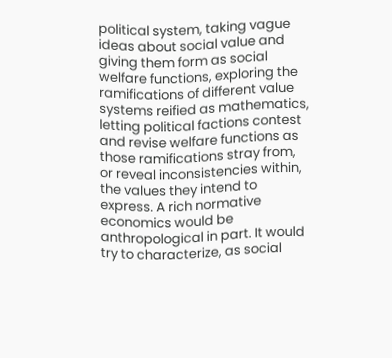political system, taking vague ideas about social value and giving them form as social welfare functions, exploring the ramifications of different value systems reified as mathematics, letting political factions contest and revise welfare functions as those ramifications stray from, or reveal inconsistencies within, the values they intend to express. A rich normative economics would be anthropological in part. It would try to characterize, as social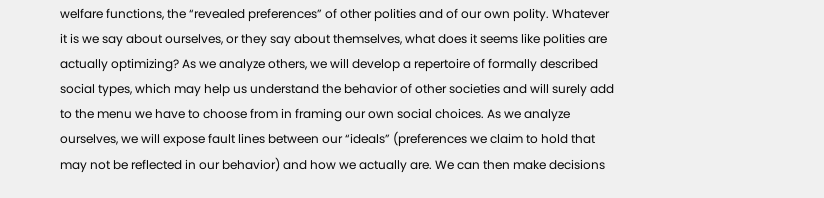welfare functions, the “revealed preferences” of other polities and of our own polity. Whatever it is we say about ourselves, or they say about themselves, what does it seems like polities are actually optimizing? As we analyze others, we will develop a repertoire of formally described social types, which may help us understand the behavior of other societies and will surely add to the menu we have to choose from in framing our own social choices. As we analyze ourselves, we will expose fault lines between our “ideals” (preferences we claim to hold that may not be reflected in our behavior) and how we actually are. We can then make decisions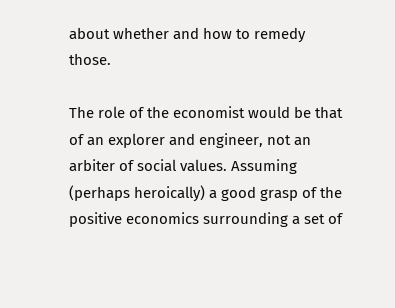about whether and how to remedy those.

The role of the economist would be that of an explorer and engineer, not an arbiter of social values. Assuming (perhaps heroically) a good grasp of the positive economics surrounding a set of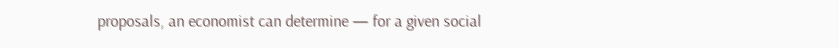proposals, an economist can determine — for a given social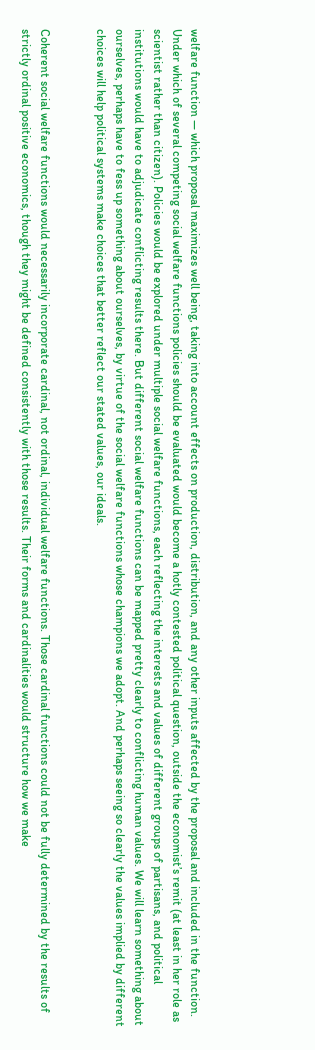welfare function — which proposal maximizes well being, taking into account effects on production, distribution, and any other inputs affected by the proposal and included in the function. Under which of several competing social welfare functions policies should be evaluated would become a hotly contested political question, outside the economist’s remit (at least in her role as scientist rather than citizen). Policies would be explored under multiple social welfare functions, each reflecting the interests and values of different groups of partisans, and political institutions would have to adjudicate conflicting results there. But different social welfare functions can be mapped pretty clearly to conflicting human values. We will learn something about ourselves, perhaps have to fess up something about ourselves, by virtue of the social welfare functions whose champions we adopt. And perhaps seeing so clearly the values implied by different choices will help political systems make choices that better reflect our stated values, our ideals.


Coherent social welfare functions would necessarily incorporate cardinal, not ordinal, individual welfare functions. Those cardinal functions could not be fully determined by the results of strictly ordinal positive economics, though they might be defined consistently with those results. Their forms and cardinalities would structure how we make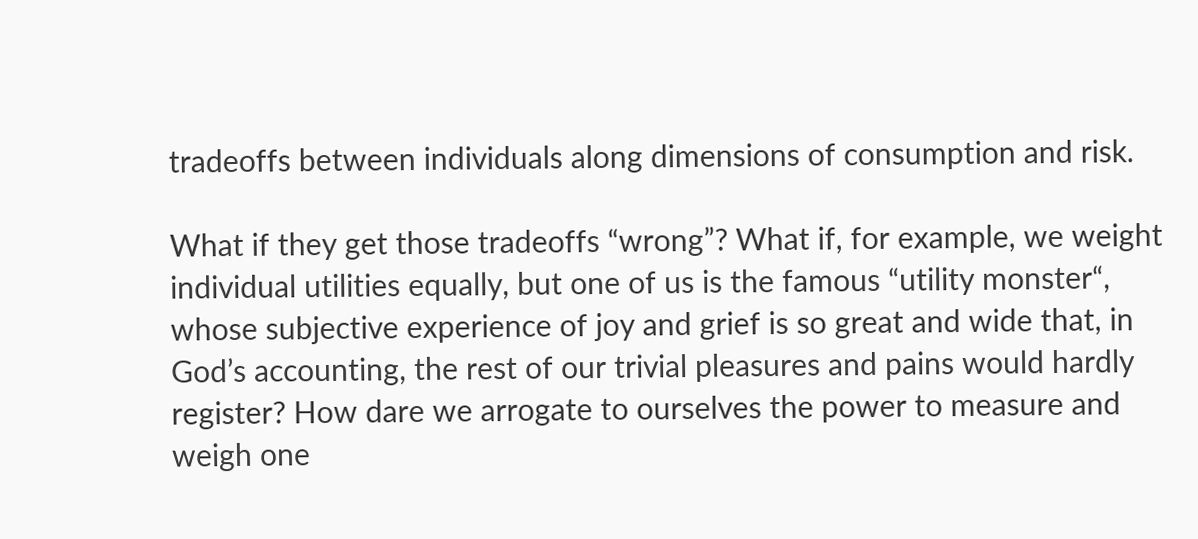tradeoffs between individuals along dimensions of consumption and risk.

What if they get those tradeoffs “wrong”? What if, for example, we weight individual utilities equally, but one of us is the famous “utility monster“, whose subjective experience of joy and grief is so great and wide that, in God’s accounting, the rest of our trivial pleasures and pains would hardly register? How dare we arrogate to ourselves the power to measure and weigh one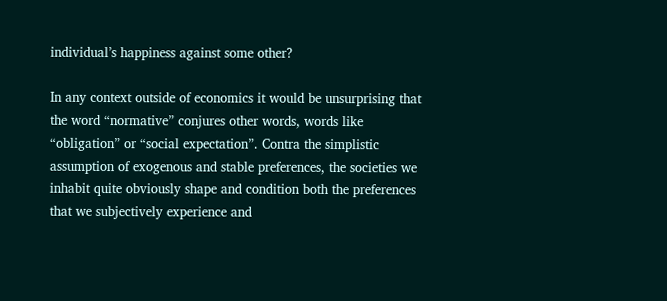individual’s happiness against some other?

In any context outside of economics it would be unsurprising that the word “normative” conjures other words, words like “obligation” or “social expectation”. Contra the simplistic assumption of exogenous and stable preferences, the societies we inhabit quite obviously shape and condition both the preferences that we subjectively experience and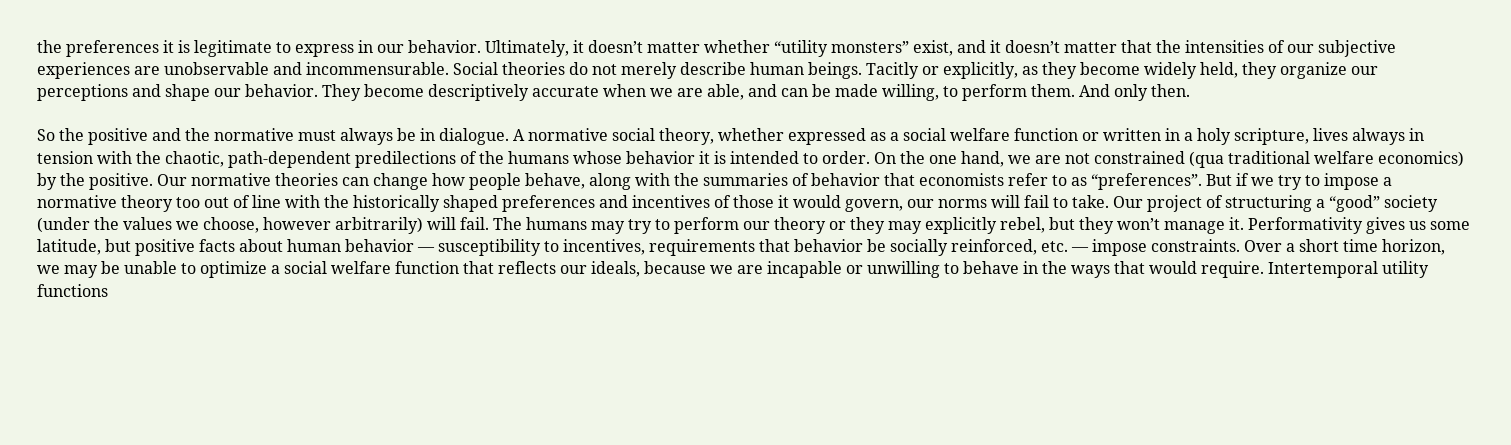the preferences it is legitimate to express in our behavior. Ultimately, it doesn’t matter whether “utility monsters” exist, and it doesn’t matter that the intensities of our subjective experiences are unobservable and incommensurable. Social theories do not merely describe human beings. Tacitly or explicitly, as they become widely held, they organize our perceptions and shape our behavior. They become descriptively accurate when we are able, and can be made willing, to perform them. And only then.

So the positive and the normative must always be in dialogue. A normative social theory, whether expressed as a social welfare function or written in a holy scripture, lives always in tension with the chaotic, path-dependent predilections of the humans whose behavior it is intended to order. On the one hand, we are not constrained (qua traditional welfare economics) by the positive. Our normative theories can change how people behave, along with the summaries of behavior that economists refer to as “preferences”. But if we try to impose a normative theory too out of line with the historically shaped preferences and incentives of those it would govern, our norms will fail to take. Our project of structuring a “good” society (under the values we choose, however arbitrarily) will fail. The humans may try to perform our theory or they may explicitly rebel, but they won’t manage it. Performativity gives us some latitude, but positive facts about human behavior — susceptibility to incentives, requirements that behavior be socially reinforced, etc. — impose constraints. Over a short time horizon, we may be unable to optimize a social welfare function that reflects our ideals, because we are incapable or unwilling to behave in the ways that would require. Intertemporal utility functions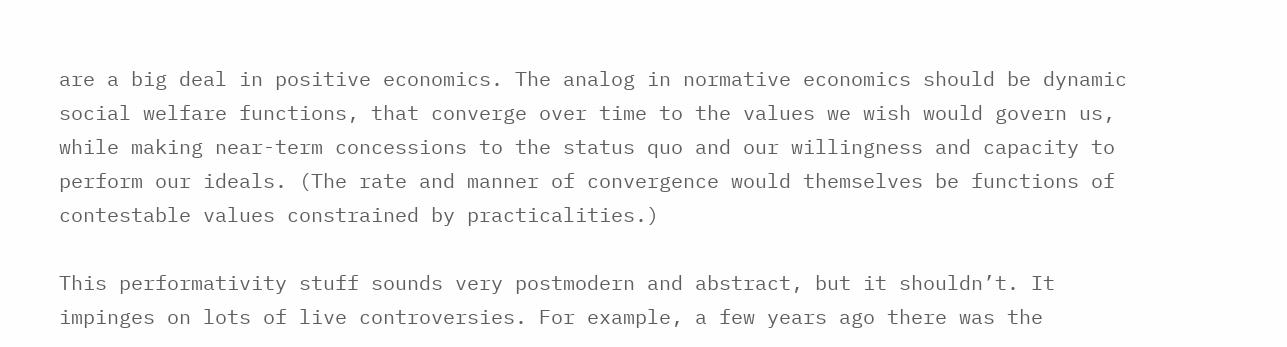are a big deal in positive economics. The analog in normative economics should be dynamic social welfare functions, that converge over time to the values we wish would govern us, while making near-term concessions to the status quo and our willingness and capacity to perform our ideals. (The rate and manner of convergence would themselves be functions of contestable values constrained by practicalities.)

This performativity stuff sounds very postmodern and abstract, but it shouldn’t. It impinges on lots of live controversies. For example, a few years ago there was the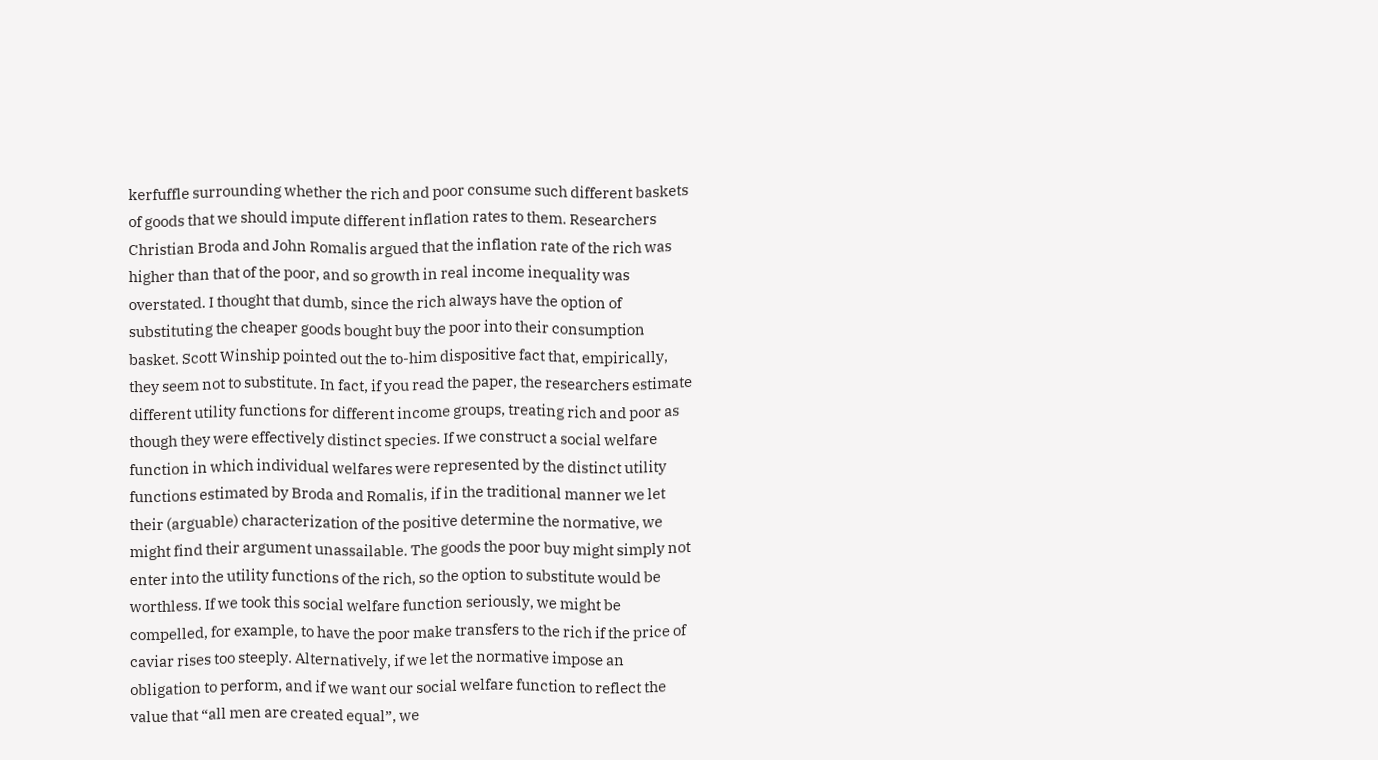kerfuffle surrounding whether the rich and poor consume such different baskets of goods that we should impute different inflation rates to them. Researchers Christian Broda and John Romalis argued that the inflation rate of the rich was higher than that of the poor, and so growth in real income inequality was overstated. I thought that dumb, since the rich always have the option of substituting the cheaper goods bought buy the poor into their consumption basket. Scott Winship pointed out the to-him dispositive fact that, empirically, they seem not to substitute. In fact, if you read the paper, the researchers estimate different utility functions for different income groups, treating rich and poor as though they were effectively distinct species. If we construct a social welfare function in which individual welfares were represented by the distinct utility functions estimated by Broda and Romalis, if in the traditional manner we let their (arguable) characterization of the positive determine the normative, we might find their argument unassailable. The goods the poor buy might simply not enter into the utility functions of the rich, so the option to substitute would be worthless. If we took this social welfare function seriously, we might be compelled, for example, to have the poor make transfers to the rich if the price of caviar rises too steeply. Alternatively, if we let the normative impose an obligation to perform, and if we want our social welfare function to reflect the value that “all men are created equal”, we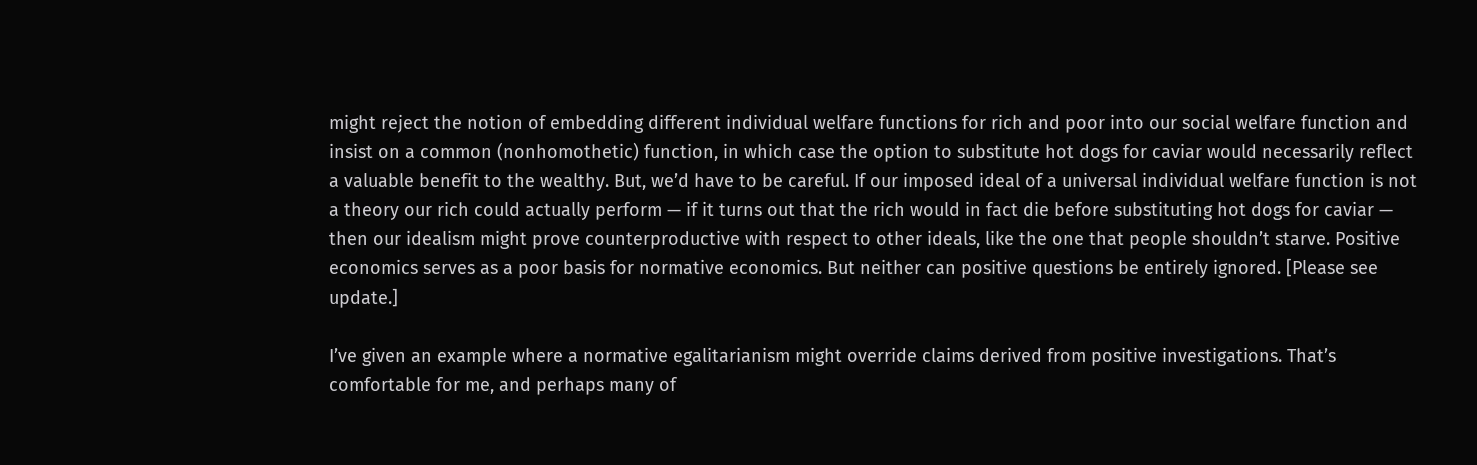might reject the notion of embedding different individual welfare functions for rich and poor into our social welfare function and insist on a common (nonhomothetic) function, in which case the option to substitute hot dogs for caviar would necessarily reflect a valuable benefit to the wealthy. But, we’d have to be careful. If our imposed ideal of a universal individual welfare function is not a theory our rich could actually perform — if it turns out that the rich would in fact die before substituting hot dogs for caviar — then our idealism might prove counterproductive with respect to other ideals, like the one that people shouldn’t starve. Positive economics serves as a poor basis for normative economics. But neither can positive questions be entirely ignored. [Please see update.]

I’ve given an example where a normative egalitarianism might override claims derived from positive investigations. That’s comfortable for me, and perhaps many of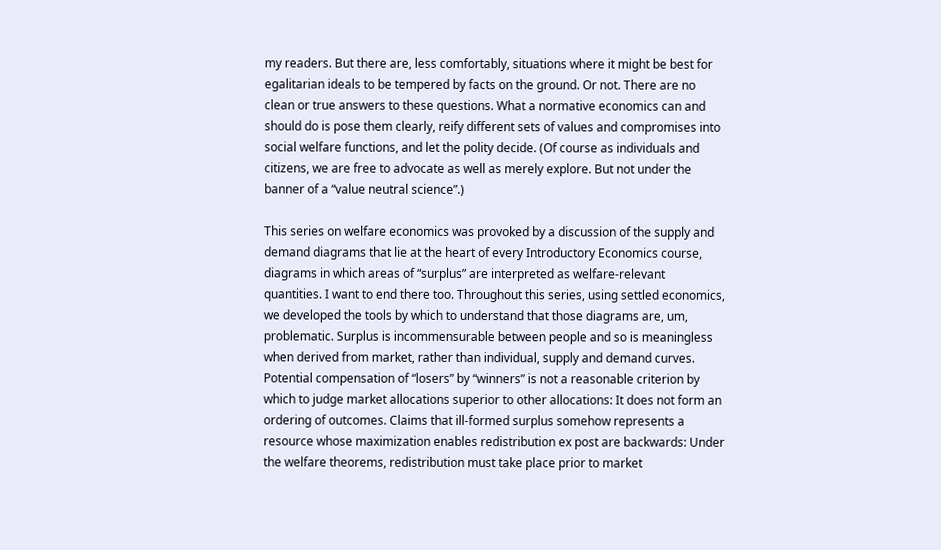my readers. But there are, less comfortably, situations where it might be best for egalitarian ideals to be tempered by facts on the ground. Or not. There are no clean or true answers to these questions. What a normative economics can and should do is pose them clearly, reify different sets of values and compromises into social welfare functions, and let the polity decide. (Of course as individuals and citizens, we are free to advocate as well as merely explore. But not under the banner of a “value neutral science”.)

This series on welfare economics was provoked by a discussion of the supply and demand diagrams that lie at the heart of every Introductory Economics course, diagrams in which areas of “surplus” are interpreted as welfare-relevant quantities. I want to end there too. Throughout this series, using settled economics, we developed the tools by which to understand that those diagrams are, um, problematic. Surplus is incommensurable between people and so is meaningless when derived from market, rather than individual, supply and demand curves. Potential compensation of “losers” by “winners” is not a reasonable criterion by which to judge market allocations superior to other allocations: It does not form an ordering of outcomes. Claims that ill-formed surplus somehow represents a resource whose maximization enables redistribution ex post are backwards: Under the welfare theorems, redistribution must take place prior to market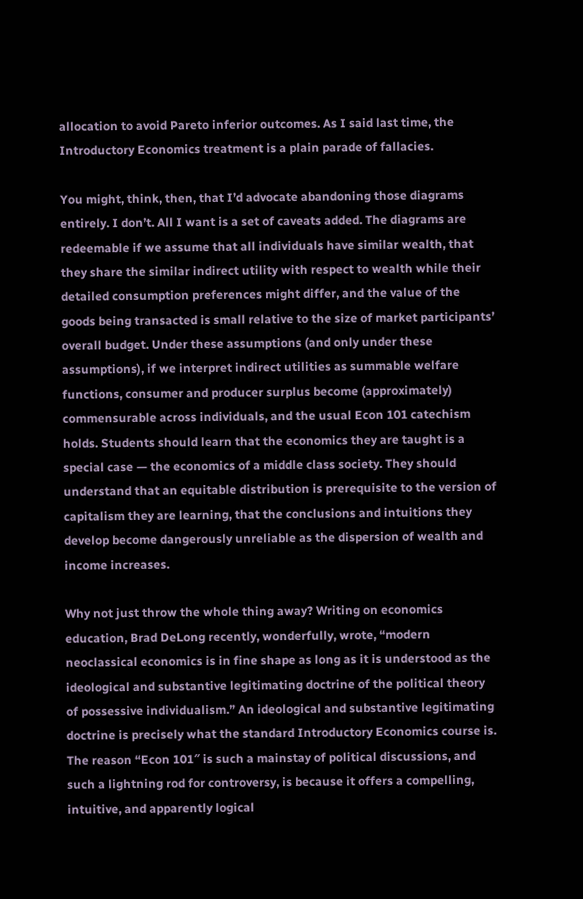allocation to avoid Pareto inferior outcomes. As I said last time, the Introductory Economics treatment is a plain parade of fallacies.

You might, think, then, that I’d advocate abandoning those diagrams entirely. I don’t. All I want is a set of caveats added. The diagrams are redeemable if we assume that all individuals have similar wealth, that they share the similar indirect utility with respect to wealth while their detailed consumption preferences might differ, and the value of the goods being transacted is small relative to the size of market participants’ overall budget. Under these assumptions (and only under these assumptions), if we interpret indirect utilities as summable welfare functions, consumer and producer surplus become (approximately) commensurable across individuals, and the usual Econ 101 catechism holds. Students should learn that the economics they are taught is a special case — the economics of a middle class society. They should understand that an equitable distribution is prerequisite to the version of capitalism they are learning, that the conclusions and intuitions they develop become dangerously unreliable as the dispersion of wealth and income increases.

Why not just throw the whole thing away? Writing on economics education, Brad DeLong recently, wonderfully, wrote, “modern neoclassical economics is in fine shape as long as it is understood as the ideological and substantive legitimating doctrine of the political theory of possessive individualism.” An ideological and substantive legitimating doctrine is precisely what the standard Introductory Economics course is. The reason “Econ 101″ is such a mainstay of political discussions, and such a lightning rod for controversy, is because it offers a compelling, intuitive, and apparently logical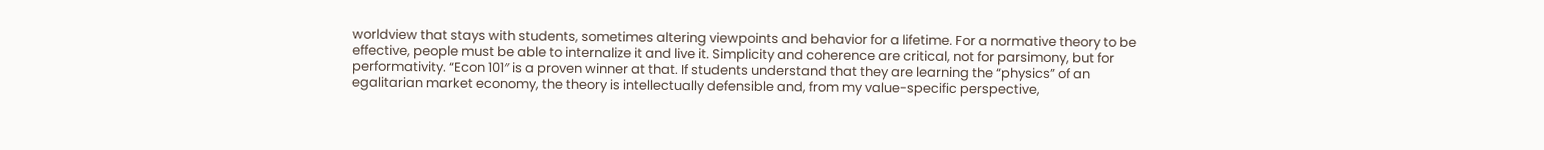worldview that stays with students, sometimes altering viewpoints and behavior for a lifetime. For a normative theory to be effective, people must be able to internalize it and live it. Simplicity and coherence are critical, not for parsimony, but for performativity. “Econ 101″ is a proven winner at that. If students understand that they are learning the “physics” of an egalitarian market economy, the theory is intellectually defensible and, from my value-specific perspective,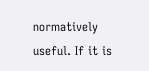normatively useful. If it is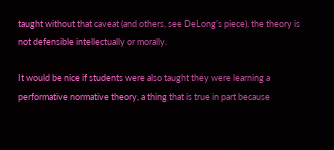taught without that caveat (and others, see DeLong’s piece), the theory is not defensible intellectually or morally.

It would be nice if students were also taught they were learning a performative normative theory, a thing that is true in part because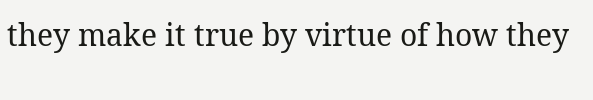they make it true by virtue of how they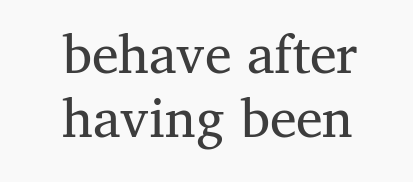behave after having been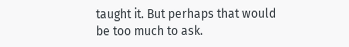taught it. But perhaps that would be too much to ask.